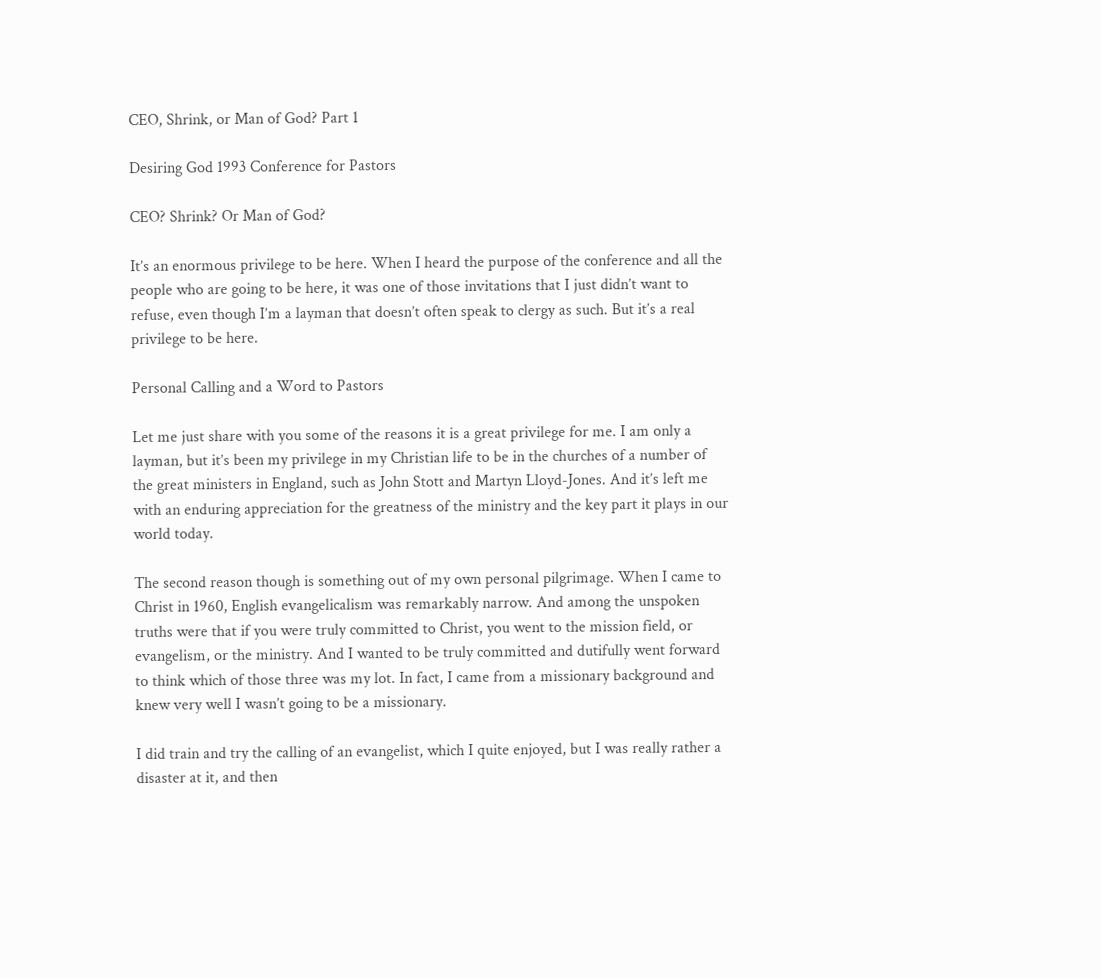CEO, Shrink, or Man of God? Part 1

Desiring God 1993 Conference for Pastors

CEO? Shrink? Or Man of God?

It’s an enormous privilege to be here. When I heard the purpose of the conference and all the people who are going to be here, it was one of those invitations that I just didn’t want to refuse, even though I’m a layman that doesn’t often speak to clergy as such. But it’s a real privilege to be here.

Personal Calling and a Word to Pastors

Let me just share with you some of the reasons it is a great privilege for me. I am only a layman, but it’s been my privilege in my Christian life to be in the churches of a number of the great ministers in England, such as John Stott and Martyn Lloyd-Jones. And it’s left me with an enduring appreciation for the greatness of the ministry and the key part it plays in our world today.

The second reason though is something out of my own personal pilgrimage. When I came to Christ in 1960, English evangelicalism was remarkably narrow. And among the unspoken truths were that if you were truly committed to Christ, you went to the mission field, or evangelism, or the ministry. And I wanted to be truly committed and dutifully went forward to think which of those three was my lot. In fact, I came from a missionary background and knew very well I wasn’t going to be a missionary.

I did train and try the calling of an evangelist, which I quite enjoyed, but I was really rather a disaster at it, and then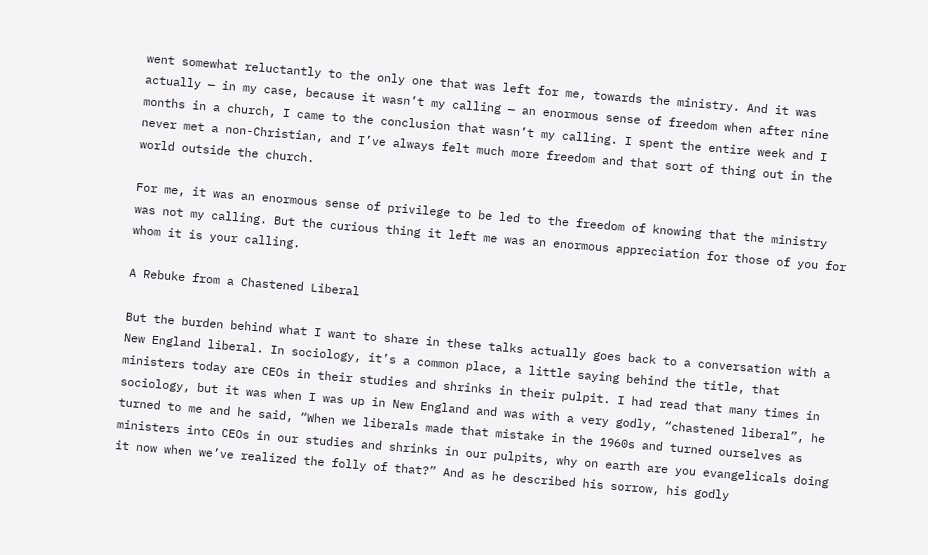went somewhat reluctantly to the only one that was left for me, towards the ministry. And it was actually — in my case, because it wasn’t my calling — an enormous sense of freedom when after nine months in a church, I came to the conclusion that wasn’t my calling. I spent the entire week and I never met a non-Christian, and I’ve always felt much more freedom and that sort of thing out in the world outside the church.

For me, it was an enormous sense of privilege to be led to the freedom of knowing that the ministry was not my calling. But the curious thing it left me was an enormous appreciation for those of you for whom it is your calling.

A Rebuke from a Chastened Liberal

But the burden behind what I want to share in these talks actually goes back to a conversation with a New England liberal. In sociology, it’s a common place, a little saying behind the title, that ministers today are CEOs in their studies and shrinks in their pulpit. I had read that many times in sociology, but it was when I was up in New England and was with a very godly, “chastened liberal”, he turned to me and he said, “When we liberals made that mistake in the 1960s and turned ourselves as ministers into CEOs in our studies and shrinks in our pulpits, why on earth are you evangelicals doing it now when we’ve realized the folly of that?” And as he described his sorrow, his godly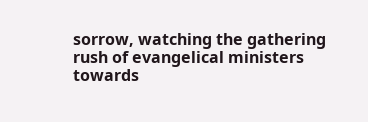sorrow, watching the gathering rush of evangelical ministers towards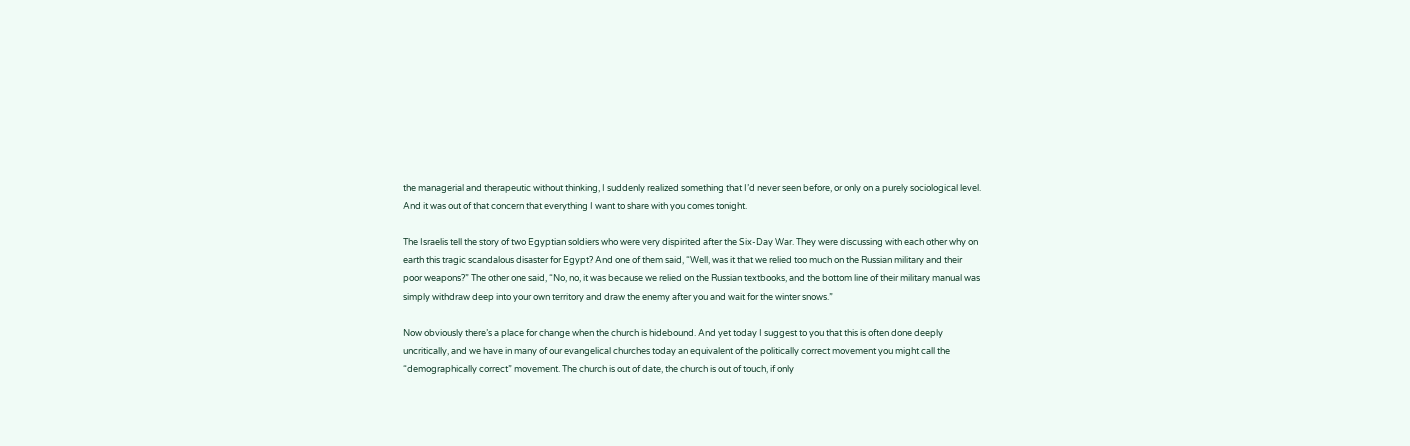the managerial and therapeutic without thinking, I suddenly realized something that I’d never seen before, or only on a purely sociological level. And it was out of that concern that everything I want to share with you comes tonight.

The Israelis tell the story of two Egyptian soldiers who were very dispirited after the Six-Day War. They were discussing with each other why on earth this tragic scandalous disaster for Egypt? And one of them said, “Well, was it that we relied too much on the Russian military and their poor weapons?” The other one said, “No, no, it was because we relied on the Russian textbooks, and the bottom line of their military manual was simply withdraw deep into your own territory and draw the enemy after you and wait for the winter snows.”

Now obviously there’s a place for change when the church is hidebound. And yet today I suggest to you that this is often done deeply uncritically, and we have in many of our evangelical churches today an equivalent of the politically correct movement you might call the “demographically correct” movement. The church is out of date, the church is out of touch, if only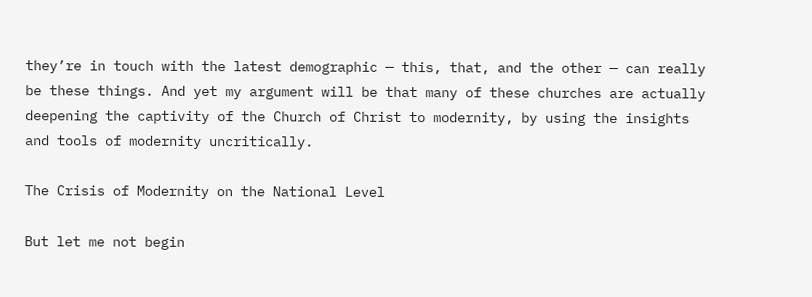they’re in touch with the latest demographic — this, that, and the other — can really be these things. And yet my argument will be that many of these churches are actually deepening the captivity of the Church of Christ to modernity, by using the insights and tools of modernity uncritically.

The Crisis of Modernity on the National Level

But let me not begin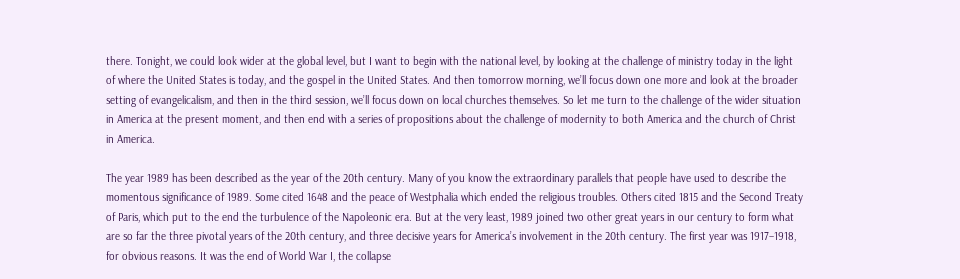there. Tonight, we could look wider at the global level, but I want to begin with the national level, by looking at the challenge of ministry today in the light of where the United States is today, and the gospel in the United States. And then tomorrow morning, we’ll focus down one more and look at the broader setting of evangelicalism, and then in the third session, we’ll focus down on local churches themselves. So let me turn to the challenge of the wider situation in America at the present moment, and then end with a series of propositions about the challenge of modernity to both America and the church of Christ in America.

The year 1989 has been described as the year of the 20th century. Many of you know the extraordinary parallels that people have used to describe the momentous significance of 1989. Some cited 1648 and the peace of Westphalia which ended the religious troubles. Others cited 1815 and the Second Treaty of Paris, which put to the end the turbulence of the Napoleonic era. But at the very least, 1989 joined two other great years in our century to form what are so far the three pivotal years of the 20th century, and three decisive years for America’s involvement in the 20th century. The first year was 1917–1918, for obvious reasons. It was the end of World War I, the collapse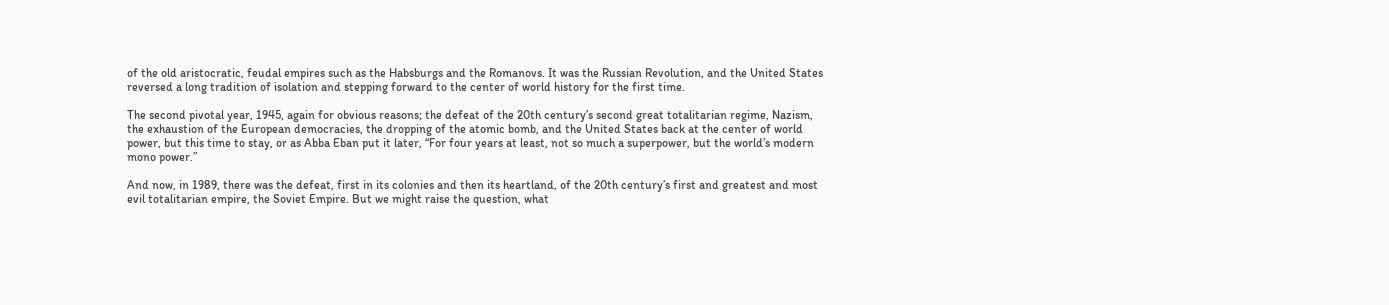of the old aristocratic, feudal empires such as the Habsburgs and the Romanovs. It was the Russian Revolution, and the United States reversed a long tradition of isolation and stepping forward to the center of world history for the first time.

The second pivotal year, 1945, again for obvious reasons; the defeat of the 20th century’s second great totalitarian regime, Nazism, the exhaustion of the European democracies, the dropping of the atomic bomb, and the United States back at the center of world power, but this time to stay, or as Abba Eban put it later, “For four years at least, not so much a superpower, but the world’s modern mono power.”

And now, in 1989, there was the defeat, first in its colonies and then its heartland, of the 20th century’s first and greatest and most evil totalitarian empire, the Soviet Empire. But we might raise the question, what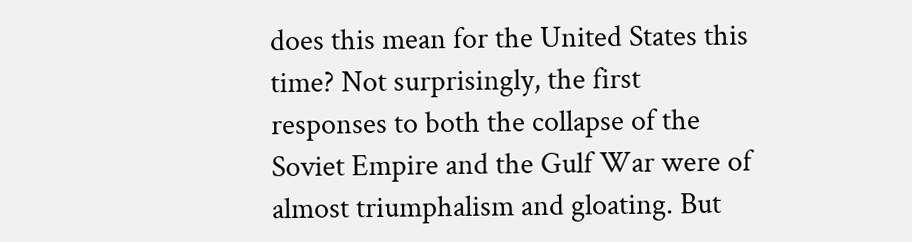does this mean for the United States this time? Not surprisingly, the first responses to both the collapse of the Soviet Empire and the Gulf War were of almost triumphalism and gloating. But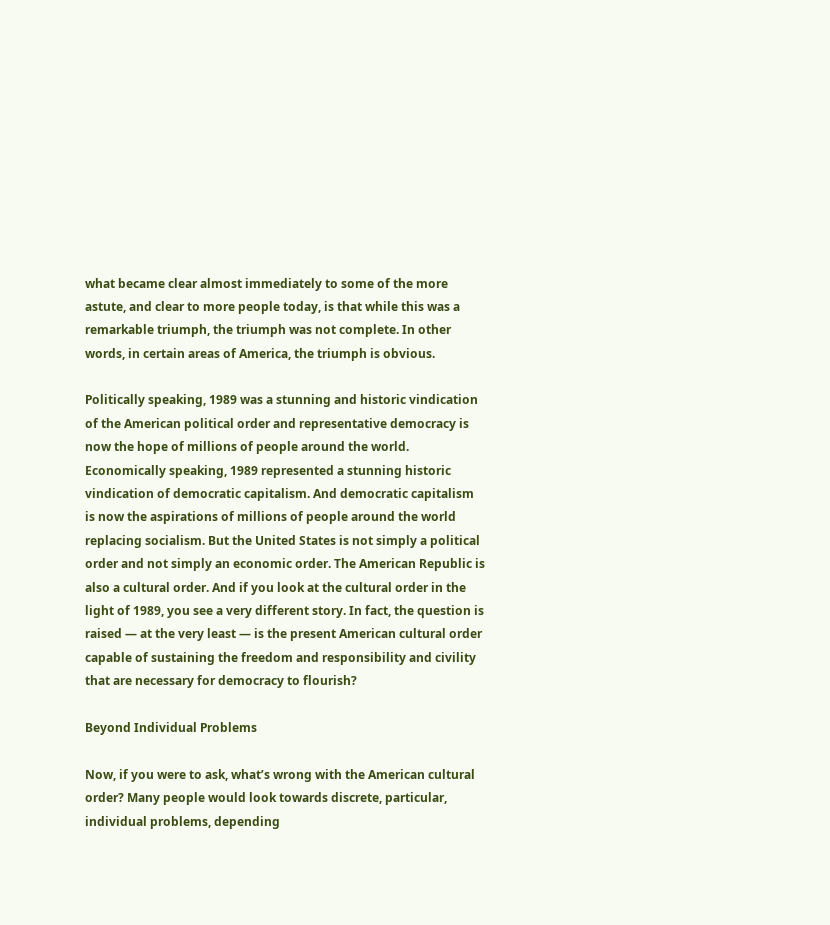what became clear almost immediately to some of the more astute, and clear to more people today, is that while this was a remarkable triumph, the triumph was not complete. In other words, in certain areas of America, the triumph is obvious.

Politically speaking, 1989 was a stunning and historic vindication of the American political order and representative democracy is now the hope of millions of people around the world. Economically speaking, 1989 represented a stunning historic vindication of democratic capitalism. And democratic capitalism is now the aspirations of millions of people around the world replacing socialism. But the United States is not simply a political order and not simply an economic order. The American Republic is also a cultural order. And if you look at the cultural order in the light of 1989, you see a very different story. In fact, the question is raised — at the very least — is the present American cultural order capable of sustaining the freedom and responsibility and civility that are necessary for democracy to flourish?

Beyond Individual Problems

Now, if you were to ask, what’s wrong with the American cultural order? Many people would look towards discrete, particular, individual problems, depending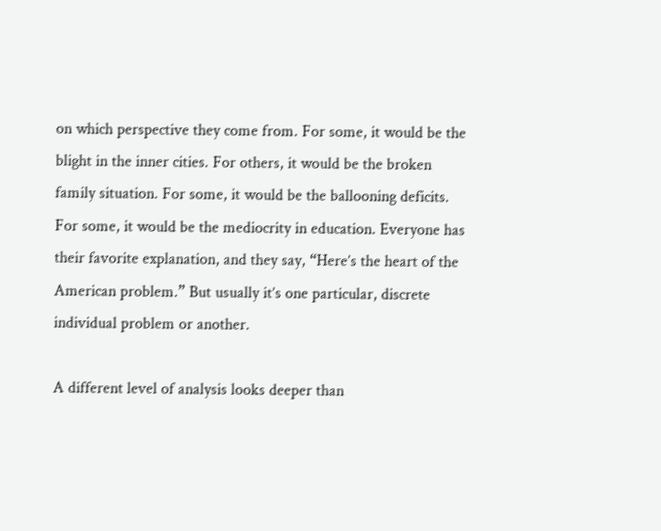on which perspective they come from. For some, it would be the blight in the inner cities. For others, it would be the broken family situation. For some, it would be the ballooning deficits. For some, it would be the mediocrity in education. Everyone has their favorite explanation, and they say, “Here’s the heart of the American problem.” But usually it’s one particular, discrete individual problem or another.

A different level of analysis looks deeper than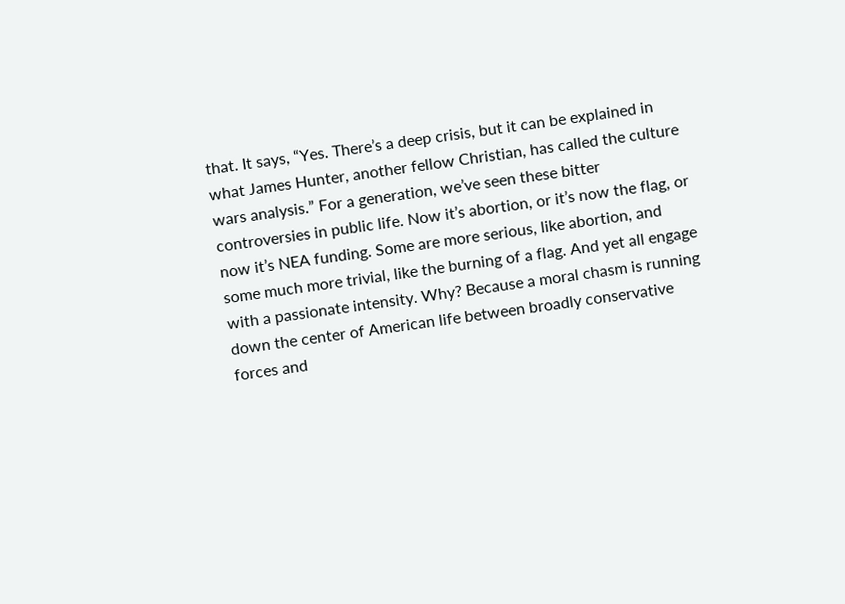that. It says, “Yes. There’s a deep crisis, but it can be explained in what James Hunter, another fellow Christian, has called the culture wars analysis.” For a generation, we’ve seen these bitter controversies in public life. Now it’s abortion, or it’s now the flag, or now it’s NEA funding. Some are more serious, like abortion, and some much more trivial, like the burning of a flag. And yet all engage with a passionate intensity. Why? Because a moral chasm is running down the center of American life between broadly conservative forces and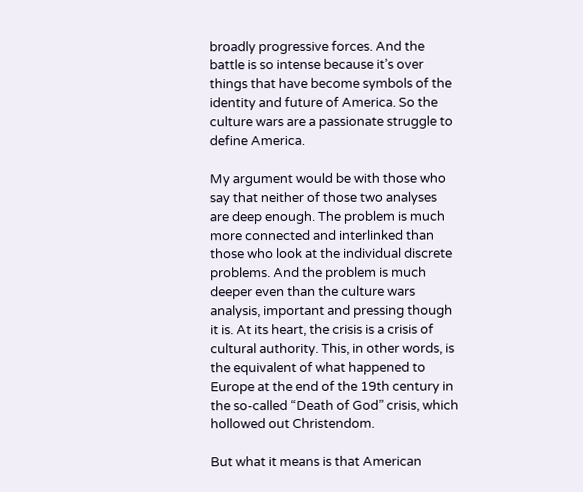broadly progressive forces. And the battle is so intense because it’s over things that have become symbols of the identity and future of America. So the culture wars are a passionate struggle to define America.

My argument would be with those who say that neither of those two analyses are deep enough. The problem is much more connected and interlinked than those who look at the individual discrete problems. And the problem is much deeper even than the culture wars analysis, important and pressing though it is. At its heart, the crisis is a crisis of cultural authority. This, in other words, is the equivalent of what happened to Europe at the end of the 19th century in the so-called “Death of God” crisis, which hollowed out Christendom.

But what it means is that American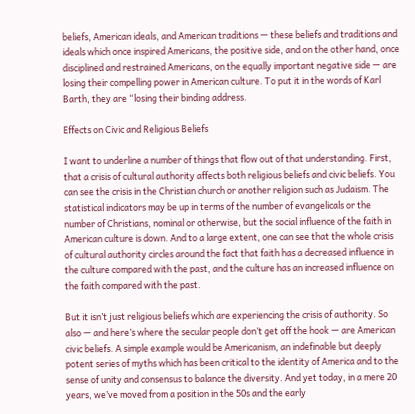beliefs, American ideals, and American traditions — these beliefs and traditions and ideals which once inspired Americans, the positive side, and on the other hand, once disciplined and restrained Americans, on the equally important negative side — are losing their compelling power in American culture. To put it in the words of Karl Barth, they are “losing their binding address.

Effects on Civic and Religious Beliefs

I want to underline a number of things that flow out of that understanding. First, that a crisis of cultural authority affects both religious beliefs and civic beliefs. You can see the crisis in the Christian church or another religion such as Judaism. The statistical indicators may be up in terms of the number of evangelicals or the number of Christians, nominal or otherwise, but the social influence of the faith in American culture is down. And to a large extent, one can see that the whole crisis of cultural authority circles around the fact that faith has a decreased influence in the culture compared with the past, and the culture has an increased influence on the faith compared with the past.

But it isn’t just religious beliefs which are experiencing the crisis of authority. So also — and here’s where the secular people don’t get off the hook — are American civic beliefs. A simple example would be Americanism, an indefinable but deeply potent series of myths which has been critical to the identity of America and to the sense of unity and consensus to balance the diversity. And yet today, in a mere 20 years, we’ve moved from a position in the 50s and the early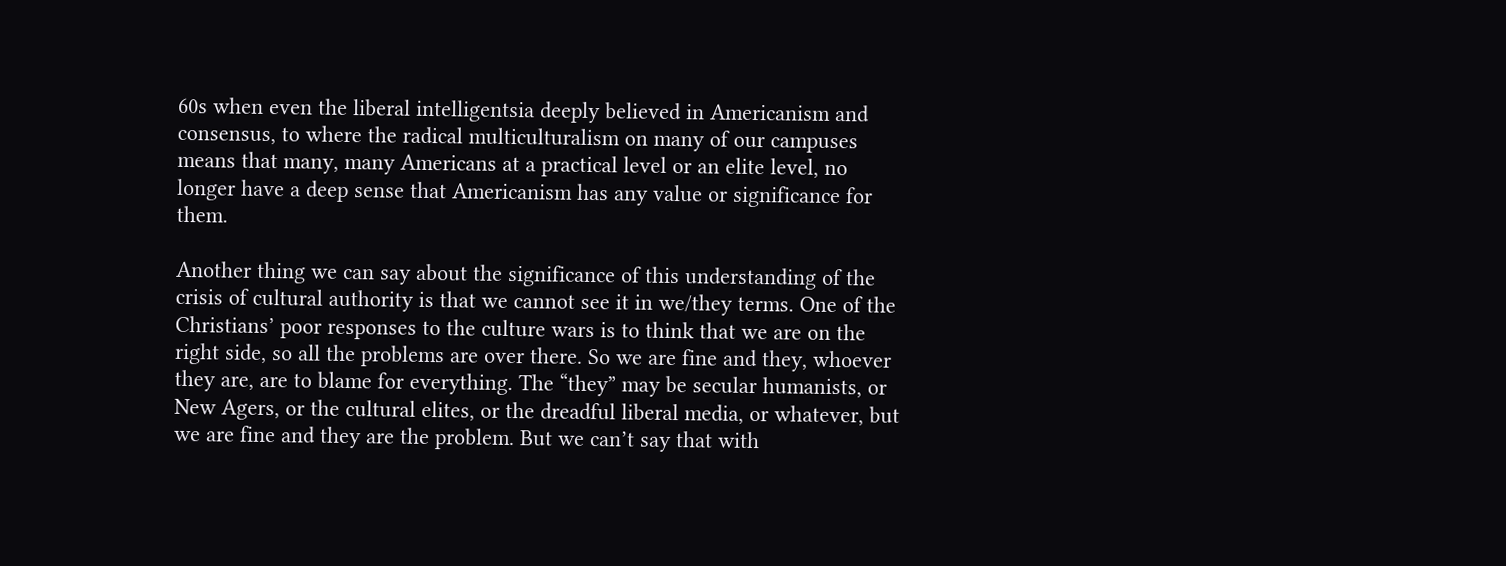60s when even the liberal intelligentsia deeply believed in Americanism and consensus, to where the radical multiculturalism on many of our campuses means that many, many Americans at a practical level or an elite level, no longer have a deep sense that Americanism has any value or significance for them.

Another thing we can say about the significance of this understanding of the crisis of cultural authority is that we cannot see it in we/they terms. One of the Christians’ poor responses to the culture wars is to think that we are on the right side, so all the problems are over there. So we are fine and they, whoever they are, are to blame for everything. The “they” may be secular humanists, or New Agers, or the cultural elites, or the dreadful liberal media, or whatever, but we are fine and they are the problem. But we can’t say that with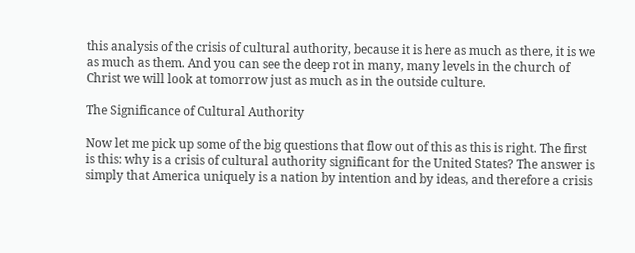this analysis of the crisis of cultural authority, because it is here as much as there, it is we as much as them. And you can see the deep rot in many, many levels in the church of Christ we will look at tomorrow just as much as in the outside culture.

The Significance of Cultural Authority

Now let me pick up some of the big questions that flow out of this as this is right. The first is this: why is a crisis of cultural authority significant for the United States? The answer is simply that America uniquely is a nation by intention and by ideas, and therefore a crisis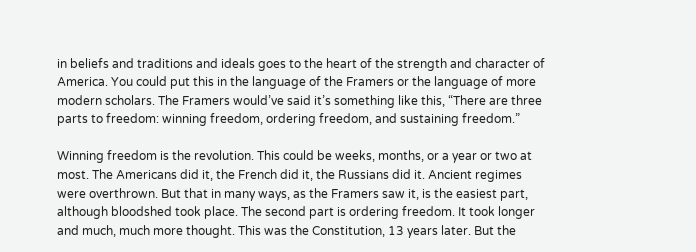in beliefs and traditions and ideals goes to the heart of the strength and character of America. You could put this in the language of the Framers or the language of more modern scholars. The Framers would’ve said it’s something like this, “There are three parts to freedom: winning freedom, ordering freedom, and sustaining freedom.”

Winning freedom is the revolution. This could be weeks, months, or a year or two at most. The Americans did it, the French did it, the Russians did it. Ancient regimes were overthrown. But that in many ways, as the Framers saw it, is the easiest part, although bloodshed took place. The second part is ordering freedom. It took longer and much, much more thought. This was the Constitution, 13 years later. But the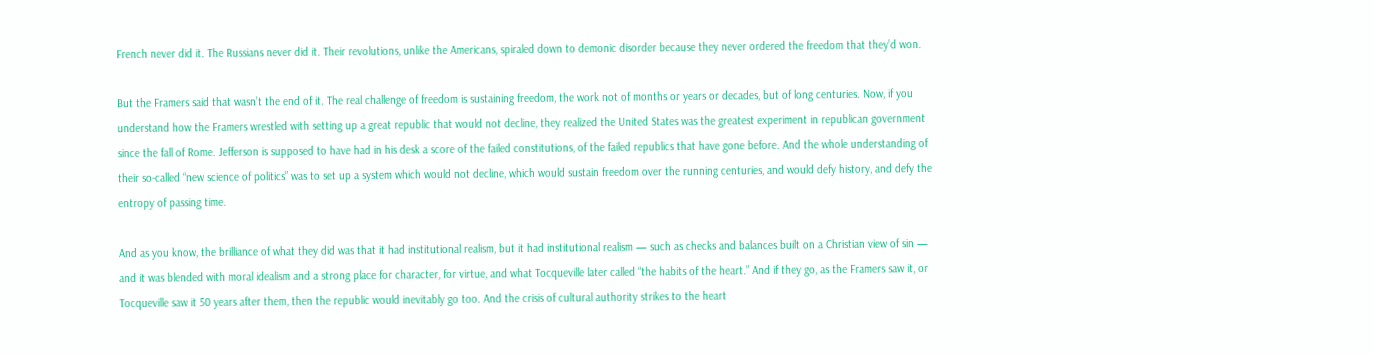French never did it. The Russians never did it. Their revolutions, unlike the Americans, spiraled down to demonic disorder because they never ordered the freedom that they’d won.

But the Framers said that wasn’t the end of it. The real challenge of freedom is sustaining freedom, the work not of months or years or decades, but of long centuries. Now, if you understand how the Framers wrestled with setting up a great republic that would not decline, they realized the United States was the greatest experiment in republican government since the fall of Rome. Jefferson is supposed to have had in his desk a score of the failed constitutions, of the failed republics that have gone before. And the whole understanding of their so-called “new science of politics” was to set up a system which would not decline, which would sustain freedom over the running centuries, and would defy history, and defy the entropy of passing time.

And as you know, the brilliance of what they did was that it had institutional realism, but it had institutional realism — such as checks and balances built on a Christian view of sin — and it was blended with moral idealism and a strong place for character, for virtue, and what Tocqueville later called “the habits of the heart.” And if they go, as the Framers saw it, or Tocqueville saw it 50 years after them, then the republic would inevitably go too. And the crisis of cultural authority strikes to the heart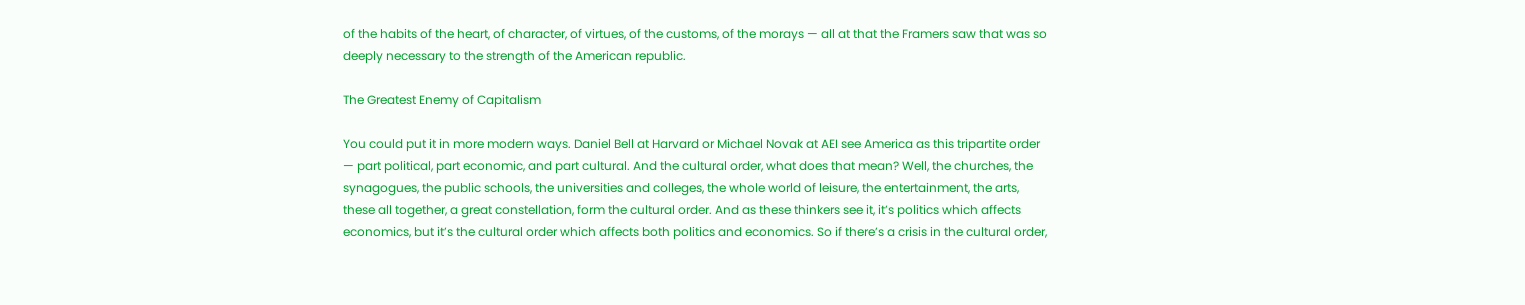of the habits of the heart, of character, of virtues, of the customs, of the morays — all at that the Framers saw that was so deeply necessary to the strength of the American republic.

The Greatest Enemy of Capitalism

You could put it in more modern ways. Daniel Bell at Harvard or Michael Novak at AEI see America as this tripartite order — part political, part economic, and part cultural. And the cultural order, what does that mean? Well, the churches, the synagogues, the public schools, the universities and colleges, the whole world of leisure, the entertainment, the arts, these all together, a great constellation, form the cultural order. And as these thinkers see it, it’s politics which affects economics, but it’s the cultural order which affects both politics and economics. So if there’s a crisis in the cultural order,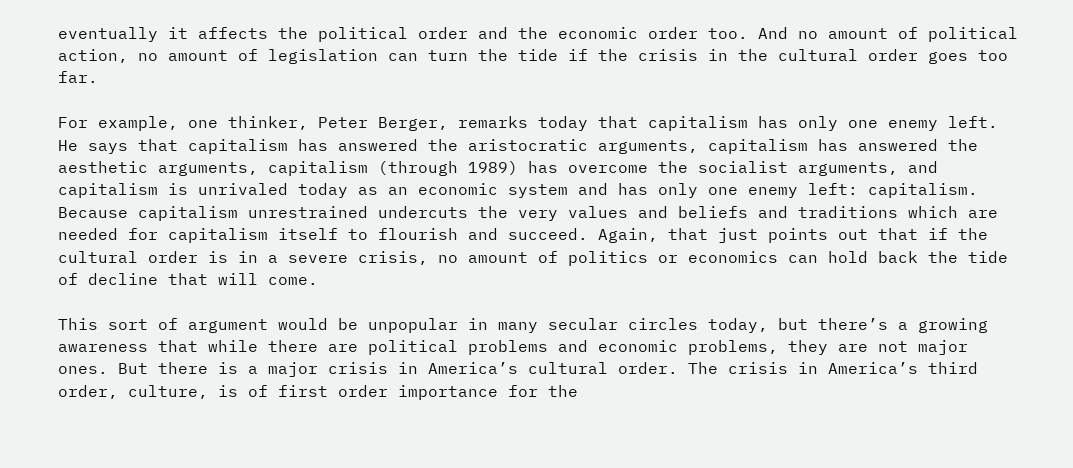eventually it affects the political order and the economic order too. And no amount of political action, no amount of legislation can turn the tide if the crisis in the cultural order goes too far.

For example, one thinker, Peter Berger, remarks today that capitalism has only one enemy left. He says that capitalism has answered the aristocratic arguments, capitalism has answered the aesthetic arguments, capitalism (through 1989) has overcome the socialist arguments, and capitalism is unrivaled today as an economic system and has only one enemy left: capitalism. Because capitalism unrestrained undercuts the very values and beliefs and traditions which are needed for capitalism itself to flourish and succeed. Again, that just points out that if the cultural order is in a severe crisis, no amount of politics or economics can hold back the tide of decline that will come.

This sort of argument would be unpopular in many secular circles today, but there’s a growing awareness that while there are political problems and economic problems, they are not major ones. But there is a major crisis in America’s cultural order. The crisis in America’s third order, culture, is of first order importance for the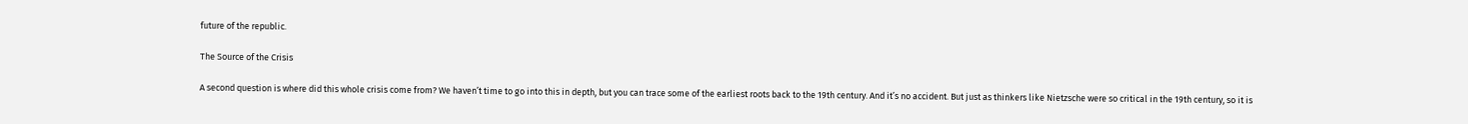future of the republic.

The Source of the Crisis

A second question is where did this whole crisis come from? We haven’t time to go into this in depth, but you can trace some of the earliest roots back to the 19th century. And it’s no accident. But just as thinkers like Nietzsche were so critical in the 19th century, so it is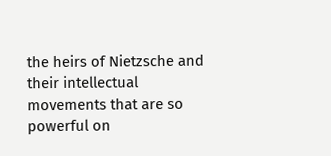the heirs of Nietzsche and their intellectual movements that are so powerful on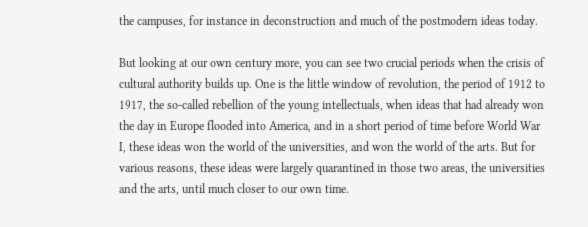the campuses, for instance in deconstruction and much of the postmodern ideas today.

But looking at our own century more, you can see two crucial periods when the crisis of cultural authority builds up. One is the little window of revolution, the period of 1912 to 1917, the so-called rebellion of the young intellectuals, when ideas that had already won the day in Europe flooded into America, and in a short period of time before World War I, these ideas won the world of the universities, and won the world of the arts. But for various reasons, these ideas were largely quarantined in those two areas, the universities and the arts, until much closer to our own time.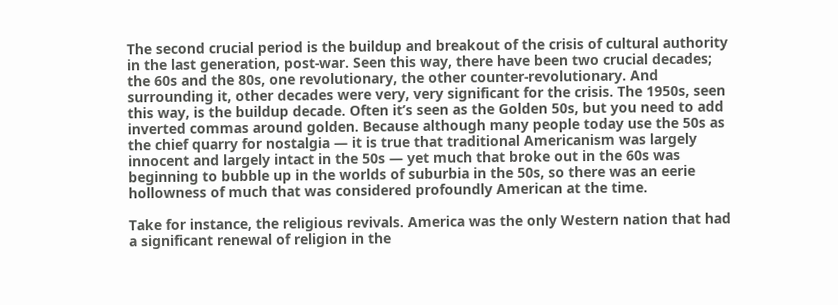The second crucial period is the buildup and breakout of the crisis of cultural authority in the last generation, post-war. Seen this way, there have been two crucial decades; the 60s and the 80s, one revolutionary, the other counter-revolutionary. And surrounding it, other decades were very, very significant for the crisis. The 1950s, seen this way, is the buildup decade. Often it’s seen as the Golden 50s, but you need to add inverted commas around golden. Because although many people today use the 50s as the chief quarry for nostalgia — it is true that traditional Americanism was largely innocent and largely intact in the 50s — yet much that broke out in the 60s was beginning to bubble up in the worlds of suburbia in the 50s, so there was an eerie hollowness of much that was considered profoundly American at the time.

Take for instance, the religious revivals. America was the only Western nation that had a significant renewal of religion in the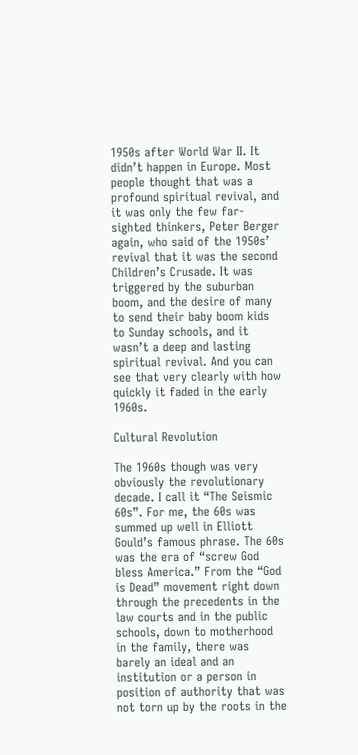1950s after World War II. It didn’t happen in Europe. Most people thought that was a profound spiritual revival, and it was only the few far-sighted thinkers, Peter Berger again, who said of the 1950s’ revival that it was the second Children’s Crusade. It was triggered by the suburban boom, and the desire of many to send their baby boom kids to Sunday schools, and it wasn’t a deep and lasting spiritual revival. And you can see that very clearly with how quickly it faded in the early 1960s.

Cultural Revolution

The 1960s though was very obviously the revolutionary decade. I call it “The Seismic 60s”. For me, the 60s was summed up well in Elliott Gould’s famous phrase. The 60s was the era of “screw God bless America.” From the “God is Dead” movement right down through the precedents in the law courts and in the public schools, down to motherhood in the family, there was barely an ideal and an institution or a person in position of authority that was not torn up by the roots in the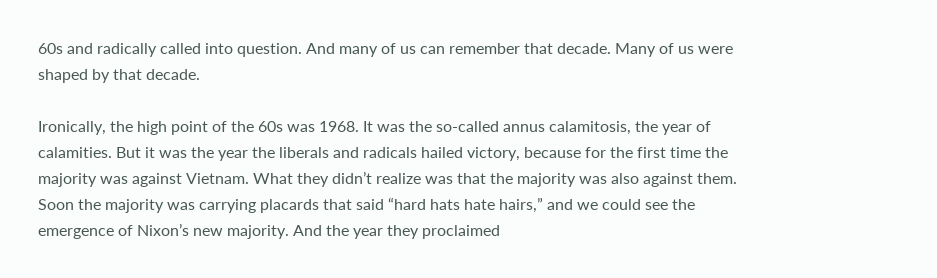60s and radically called into question. And many of us can remember that decade. Many of us were shaped by that decade.

Ironically, the high point of the 60s was 1968. It was the so-called annus calamitosis, the year of calamities. But it was the year the liberals and radicals hailed victory, because for the first time the majority was against Vietnam. What they didn’t realize was that the majority was also against them. Soon the majority was carrying placards that said “hard hats hate hairs,” and we could see the emergence of Nixon’s new majority. And the year they proclaimed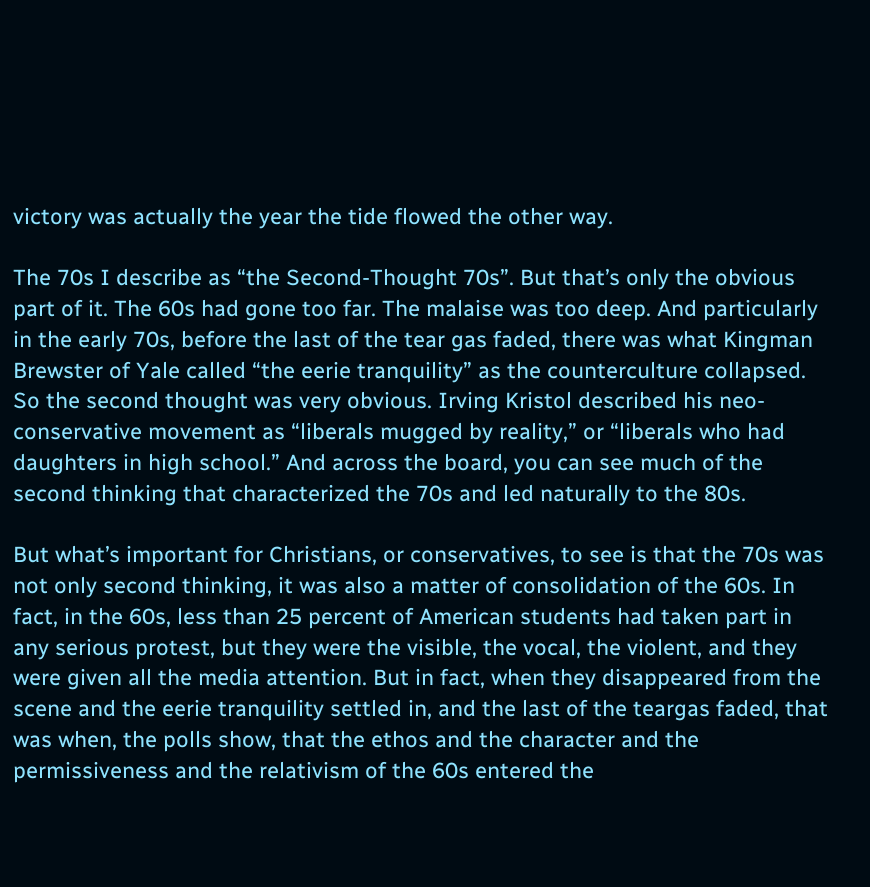victory was actually the year the tide flowed the other way.

The 70s I describe as “the Second-Thought 70s”. But that’s only the obvious part of it. The 60s had gone too far. The malaise was too deep. And particularly in the early 70s, before the last of the tear gas faded, there was what Kingman Brewster of Yale called “the eerie tranquility” as the counterculture collapsed. So the second thought was very obvious. Irving Kristol described his neo-conservative movement as “liberals mugged by reality,” or “liberals who had daughters in high school.” And across the board, you can see much of the second thinking that characterized the 70s and led naturally to the 80s.

But what’s important for Christians, or conservatives, to see is that the 70s was not only second thinking, it was also a matter of consolidation of the 60s. In fact, in the 60s, less than 25 percent of American students had taken part in any serious protest, but they were the visible, the vocal, the violent, and they were given all the media attention. But in fact, when they disappeared from the scene and the eerie tranquility settled in, and the last of the teargas faded, that was when, the polls show, that the ethos and the character and the permissiveness and the relativism of the 60s entered the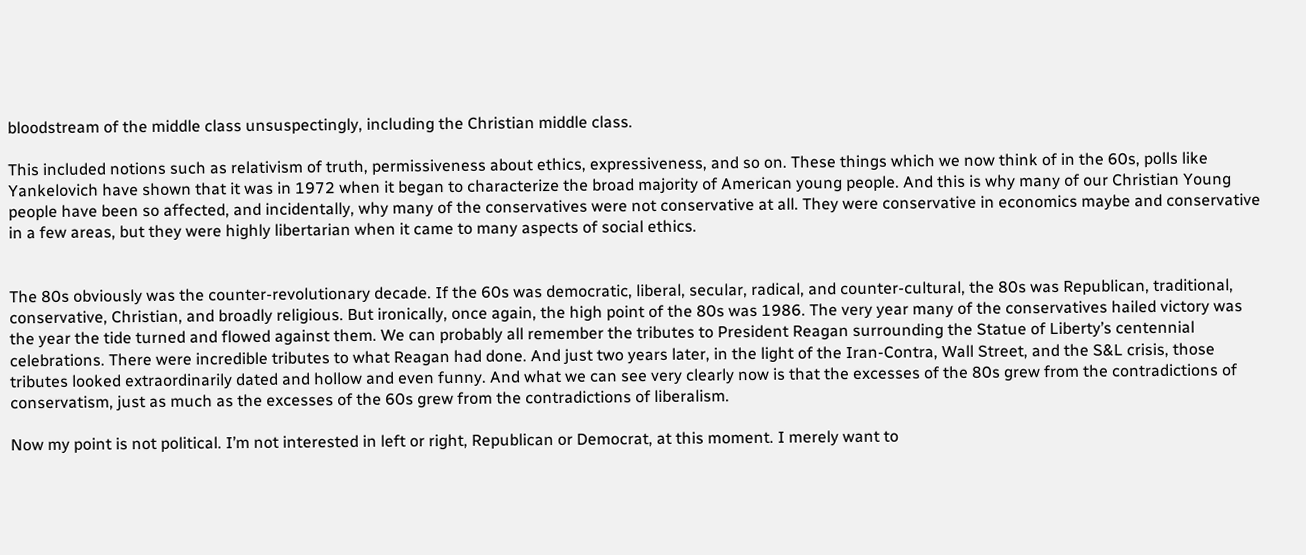bloodstream of the middle class unsuspectingly, including the Christian middle class.

This included notions such as relativism of truth, permissiveness about ethics, expressiveness, and so on. These things which we now think of in the 60s, polls like Yankelovich have shown that it was in 1972 when it began to characterize the broad majority of American young people. And this is why many of our Christian Young people have been so affected, and incidentally, why many of the conservatives were not conservative at all. They were conservative in economics maybe and conservative in a few areas, but they were highly libertarian when it came to many aspects of social ethics.


The 80s obviously was the counter-revolutionary decade. If the 60s was democratic, liberal, secular, radical, and counter-cultural, the 80s was Republican, traditional, conservative, Christian, and broadly religious. But ironically, once again, the high point of the 80s was 1986. The very year many of the conservatives hailed victory was the year the tide turned and flowed against them. We can probably all remember the tributes to President Reagan surrounding the Statue of Liberty’s centennial celebrations. There were incredible tributes to what Reagan had done. And just two years later, in the light of the Iran-Contra, Wall Street, and the S&L crisis, those tributes looked extraordinarily dated and hollow and even funny. And what we can see very clearly now is that the excesses of the 80s grew from the contradictions of conservatism, just as much as the excesses of the 60s grew from the contradictions of liberalism.

Now my point is not political. I’m not interested in left or right, Republican or Democrat, at this moment. I merely want to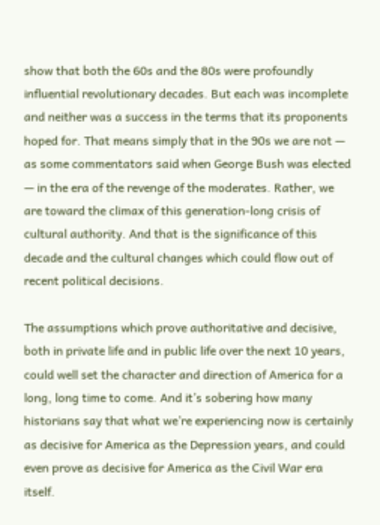show that both the 60s and the 80s were profoundly influential revolutionary decades. But each was incomplete and neither was a success in the terms that its proponents hoped for. That means simply that in the 90s we are not — as some commentators said when George Bush was elected — in the era of the revenge of the moderates. Rather, we are toward the climax of this generation-long crisis of cultural authority. And that is the significance of this decade and the cultural changes which could flow out of recent political decisions.

The assumptions which prove authoritative and decisive, both in private life and in public life over the next 10 years, could well set the character and direction of America for a long, long time to come. And it’s sobering how many historians say that what we’re experiencing now is certainly as decisive for America as the Depression years, and could even prove as decisive for America as the Civil War era itself.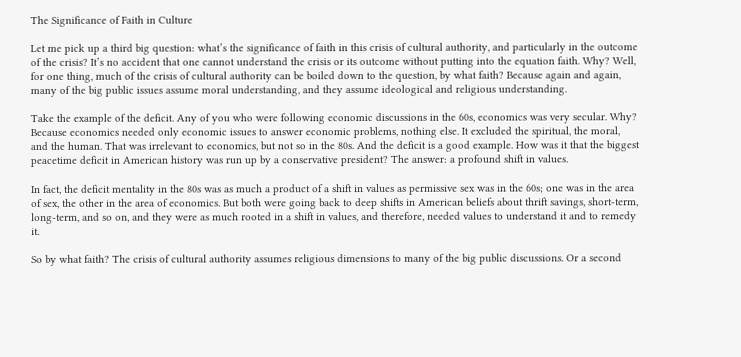The Significance of Faith in Culture

Let me pick up a third big question: what’s the significance of faith in this crisis of cultural authority, and particularly in the outcome of the crisis? It’s no accident that one cannot understand the crisis or its outcome without putting into the equation faith. Why? Well, for one thing, much of the crisis of cultural authority can be boiled down to the question, by what faith? Because again and again, many of the big public issues assume moral understanding, and they assume ideological and religious understanding.

Take the example of the deficit. Any of you who were following economic discussions in the 60s, economics was very secular. Why? Because economics needed only economic issues to answer economic problems, nothing else. It excluded the spiritual, the moral, and the human. That was irrelevant to economics, but not so in the 80s. And the deficit is a good example. How was it that the biggest peacetime deficit in American history was run up by a conservative president? The answer: a profound shift in values.

In fact, the deficit mentality in the 80s was as much a product of a shift in values as permissive sex was in the 60s; one was in the area of sex, the other in the area of economics. But both were going back to deep shifts in American beliefs about thrift savings, short-term, long-term, and so on, and they were as much rooted in a shift in values, and therefore, needed values to understand it and to remedy it.

So by what faith? The crisis of cultural authority assumes religious dimensions to many of the big public discussions. Or a second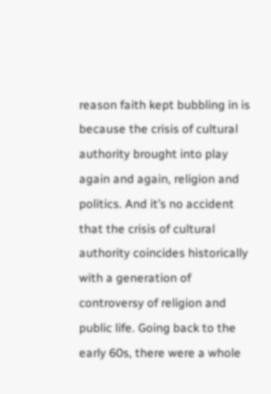reason faith kept bubbling in is because the crisis of cultural authority brought into play again and again, religion and politics. And it’s no accident that the crisis of cultural authority coincides historically with a generation of controversy of religion and public life. Going back to the early 60s, there were a whole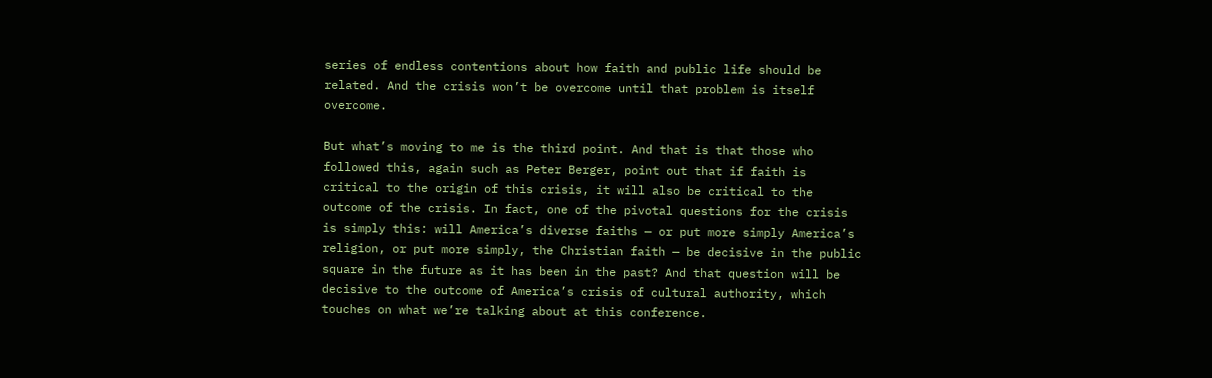series of endless contentions about how faith and public life should be related. And the crisis won’t be overcome until that problem is itself overcome.

But what’s moving to me is the third point. And that is that those who followed this, again such as Peter Berger, point out that if faith is critical to the origin of this crisis, it will also be critical to the outcome of the crisis. In fact, one of the pivotal questions for the crisis is simply this: will America’s diverse faiths — or put more simply America’s religion, or put more simply, the Christian faith — be decisive in the public square in the future as it has been in the past? And that question will be decisive to the outcome of America’s crisis of cultural authority, which touches on what we’re talking about at this conference.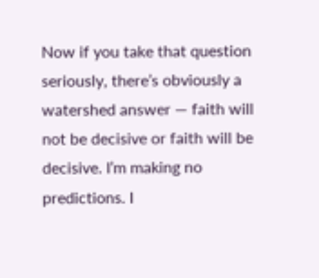Now if you take that question seriously, there’s obviously a watershed answer — faith will not be decisive or faith will be decisive. I’m making no predictions. I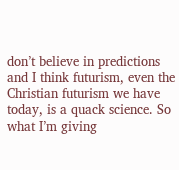don’t believe in predictions and I think futurism, even the Christian futurism we have today, is a quack science. So what I’m giving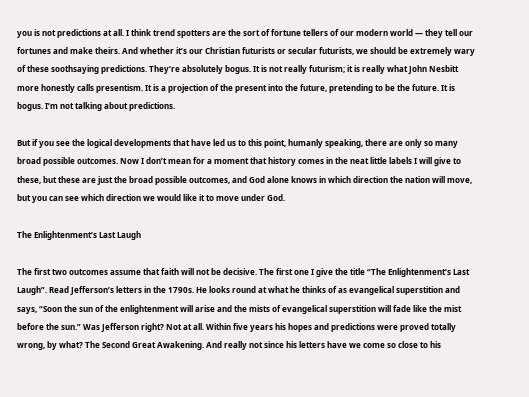you is not predictions at all. I think trend spotters are the sort of fortune tellers of our modern world — they tell our fortunes and make theirs. And whether it’s our Christian futurists or secular futurists, we should be extremely wary of these soothsaying predictions. They’re absolutely bogus. It is not really futurism; it is really what John Nesbitt more honestly calls presentism. It is a projection of the present into the future, pretending to be the future. It is bogus. I’m not talking about predictions.

But if you see the logical developments that have led us to this point, humanly speaking, there are only so many broad possible outcomes. Now I don’t mean for a moment that history comes in the neat little labels I will give to these, but these are just the broad possible outcomes, and God alone knows in which direction the nation will move, but you can see which direction we would like it to move under God.

The Enlightenment’s Last Laugh

The first two outcomes assume that faith will not be decisive. The first one I give the title “The Enlightenment’s Last Laugh”. Read Jefferson’s letters in the 1790s. He looks round at what he thinks of as evangelical superstition and says, “Soon the sun of the enlightenment will arise and the mists of evangelical superstition will fade like the mist before the sun.” Was Jefferson right? Not at all. Within five years his hopes and predictions were proved totally wrong, by what? The Second Great Awakening. And really not since his letters have we come so close to his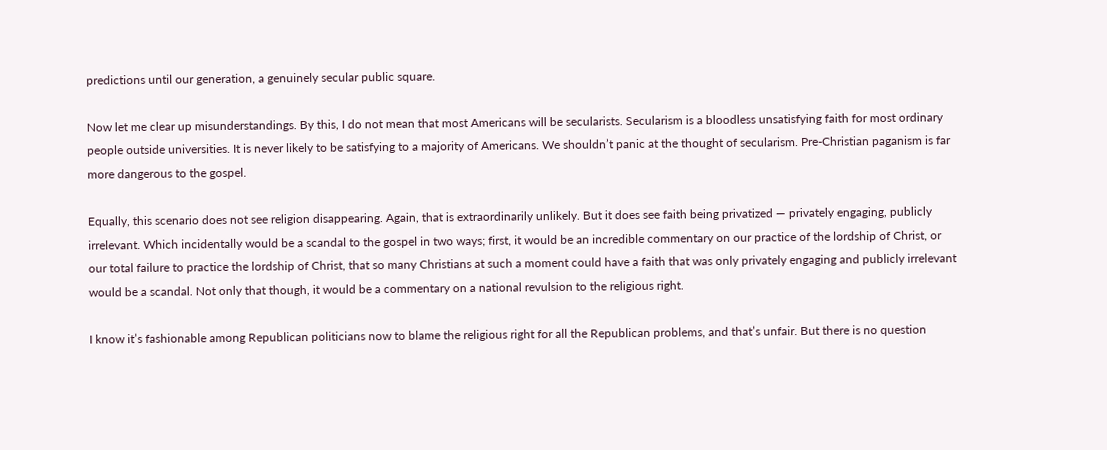predictions until our generation, a genuinely secular public square.

Now let me clear up misunderstandings. By this, I do not mean that most Americans will be secularists. Secularism is a bloodless unsatisfying faith for most ordinary people outside universities. It is never likely to be satisfying to a majority of Americans. We shouldn’t panic at the thought of secularism. Pre-Christian paganism is far more dangerous to the gospel.

Equally, this scenario does not see religion disappearing. Again, that is extraordinarily unlikely. But it does see faith being privatized — privately engaging, publicly irrelevant. Which incidentally would be a scandal to the gospel in two ways; first, it would be an incredible commentary on our practice of the lordship of Christ, or our total failure to practice the lordship of Christ, that so many Christians at such a moment could have a faith that was only privately engaging and publicly irrelevant would be a scandal. Not only that though, it would be a commentary on a national revulsion to the religious right.

I know it’s fashionable among Republican politicians now to blame the religious right for all the Republican problems, and that’s unfair. But there is no question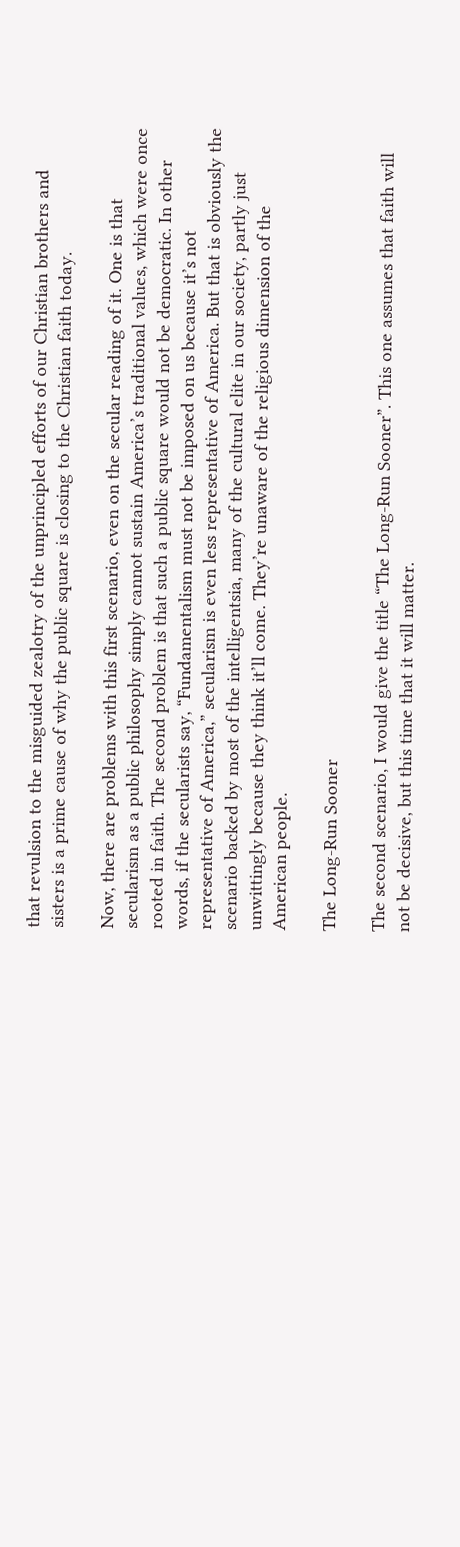that revulsion to the misguided zealotry of the unprincipled efforts of our Christian brothers and sisters is a prime cause of why the public square is closing to the Christian faith today.

Now, there are problems with this first scenario, even on the secular reading of it. One is that secularism as a public philosophy simply cannot sustain America’s traditional values, which were once rooted in faith. The second problem is that such a public square would not be democratic. In other words, if the secularists say, “Fundamentalism must not be imposed on us because it’s not representative of America,” secularism is even less representative of America. But that is obviously the scenario backed by most of the intelligentsia, many of the cultural elite in our society, partly just unwittingly because they think it’ll come. They’re unaware of the religious dimension of the American people.

The Long-Run Sooner

The second scenario, I would give the title “The Long-Run Sooner”. This one assumes that faith will not be decisive, but this time that it will matter.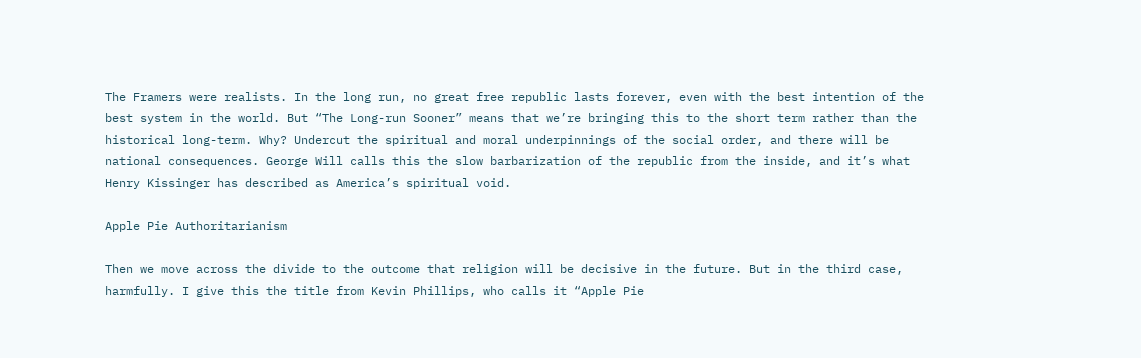The Framers were realists. In the long run, no great free republic lasts forever, even with the best intention of the best system in the world. But “The Long-run Sooner” means that we’re bringing this to the short term rather than the historical long-term. Why? Undercut the spiritual and moral underpinnings of the social order, and there will be national consequences. George Will calls this the slow barbarization of the republic from the inside, and it’s what Henry Kissinger has described as America’s spiritual void.

Apple Pie Authoritarianism

Then we move across the divide to the outcome that religion will be decisive in the future. But in the third case, harmfully. I give this the title from Kevin Phillips, who calls it “Apple Pie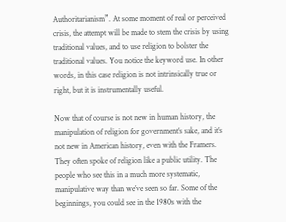Authoritarianism”. At some moment of real or perceived crisis, the attempt will be made to stem the crisis by using traditional values, and to use religion to bolster the traditional values. You notice the keyword use. In other words, in this case religion is not intrinsically true or right, but it is instrumentally useful.

Now that of course is not new in human history, the manipulation of religion for government’s sake, and it’s not new in American history, even with the Framers. They often spoke of religion like a public utility. The people who see this in a much more systematic, manipulative way than we’ve seen so far. Some of the beginnings, you could see in the 1980s with the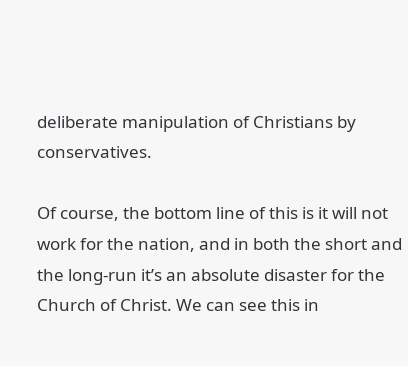deliberate manipulation of Christians by conservatives.

Of course, the bottom line of this is it will not work for the nation, and in both the short and the long-run it’s an absolute disaster for the Church of Christ. We can see this in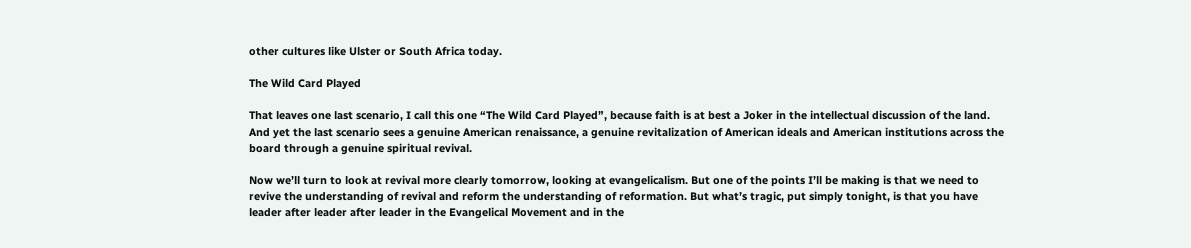other cultures like Ulster or South Africa today.

The Wild Card Played

That leaves one last scenario, I call this one “The Wild Card Played”, because faith is at best a Joker in the intellectual discussion of the land. And yet the last scenario sees a genuine American renaissance, a genuine revitalization of American ideals and American institutions across the board through a genuine spiritual revival.

Now we’ll turn to look at revival more clearly tomorrow, looking at evangelicalism. But one of the points I’ll be making is that we need to revive the understanding of revival and reform the understanding of reformation. But what’s tragic, put simply tonight, is that you have leader after leader after leader in the Evangelical Movement and in the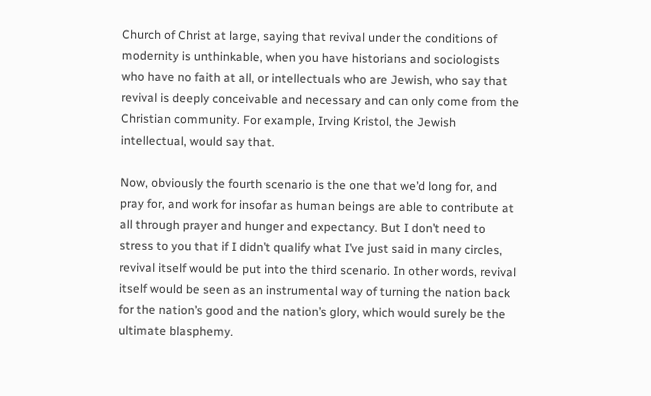Church of Christ at large, saying that revival under the conditions of modernity is unthinkable, when you have historians and sociologists who have no faith at all, or intellectuals who are Jewish, who say that revival is deeply conceivable and necessary and can only come from the Christian community. For example, Irving Kristol, the Jewish intellectual, would say that.

Now, obviously the fourth scenario is the one that we’d long for, and pray for, and work for insofar as human beings are able to contribute at all through prayer and hunger and expectancy. But I don’t need to stress to you that if I didn’t qualify what I’ve just said in many circles, revival itself would be put into the third scenario. In other words, revival itself would be seen as an instrumental way of turning the nation back for the nation’s good and the nation’s glory, which would surely be the ultimate blasphemy.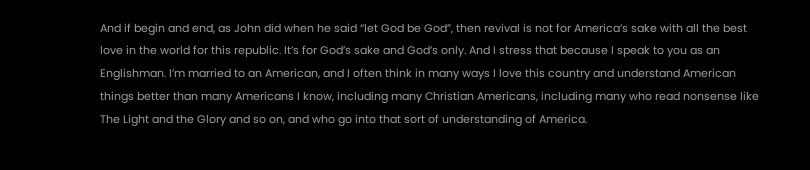And if begin and end, as John did when he said “let God be God”, then revival is not for America’s sake with all the best love in the world for this republic. It’s for God’s sake and God’s only. And I stress that because I speak to you as an Englishman. I’m married to an American, and I often think in many ways I love this country and understand American things better than many Americans I know, including many Christian Americans, including many who read nonsense like The Light and the Glory and so on, and who go into that sort of understanding of America.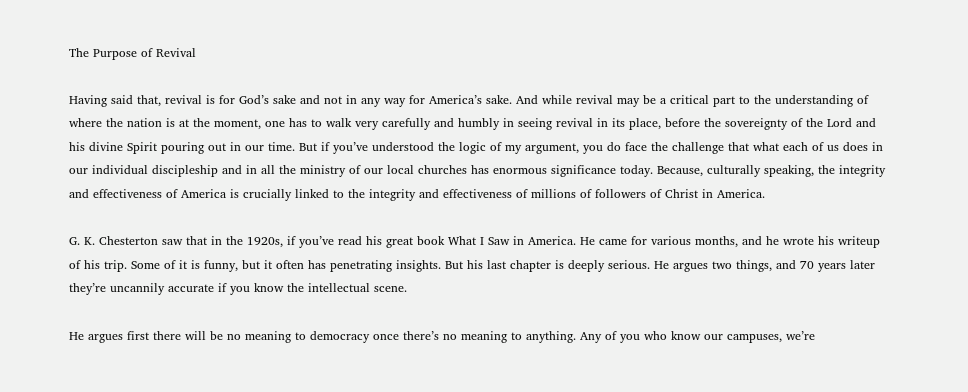The Purpose of Revival

Having said that, revival is for God’s sake and not in any way for America’s sake. And while revival may be a critical part to the understanding of where the nation is at the moment, one has to walk very carefully and humbly in seeing revival in its place, before the sovereignty of the Lord and his divine Spirit pouring out in our time. But if you’ve understood the logic of my argument, you do face the challenge that what each of us does in our individual discipleship and in all the ministry of our local churches has enormous significance today. Because, culturally speaking, the integrity and effectiveness of America is crucially linked to the integrity and effectiveness of millions of followers of Christ in America.

G. K. Chesterton saw that in the 1920s, if you’ve read his great book What I Saw in America. He came for various months, and he wrote his writeup of his trip. Some of it is funny, but it often has penetrating insights. But his last chapter is deeply serious. He argues two things, and 70 years later they’re uncannily accurate if you know the intellectual scene.

He argues first there will be no meaning to democracy once there’s no meaning to anything. Any of you who know our campuses, we’re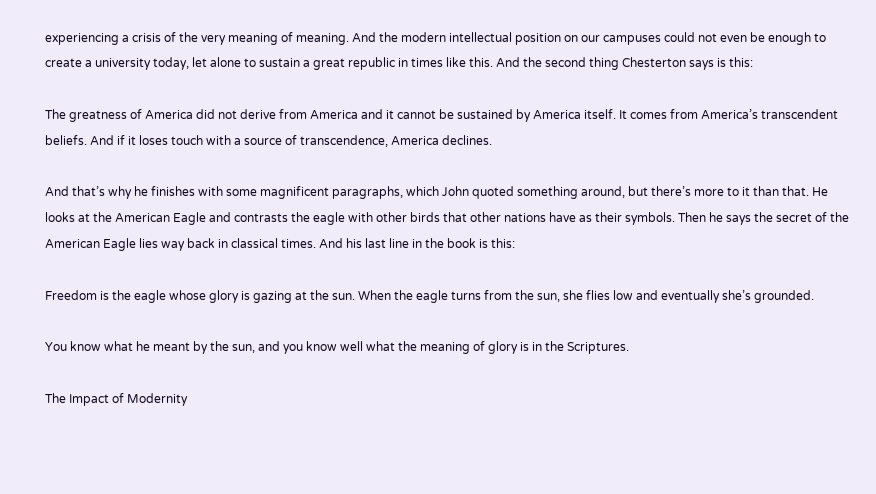experiencing a crisis of the very meaning of meaning. And the modern intellectual position on our campuses could not even be enough to create a university today, let alone to sustain a great republic in times like this. And the second thing Chesterton says is this:

The greatness of America did not derive from America and it cannot be sustained by America itself. It comes from America’s transcendent beliefs. And if it loses touch with a source of transcendence, America declines.

And that’s why he finishes with some magnificent paragraphs, which John quoted something around, but there’s more to it than that. He looks at the American Eagle and contrasts the eagle with other birds that other nations have as their symbols. Then he says the secret of the American Eagle lies way back in classical times. And his last line in the book is this:

Freedom is the eagle whose glory is gazing at the sun. When the eagle turns from the sun, she flies low and eventually she’s grounded.

You know what he meant by the sun, and you know well what the meaning of glory is in the Scriptures.

The Impact of Modernity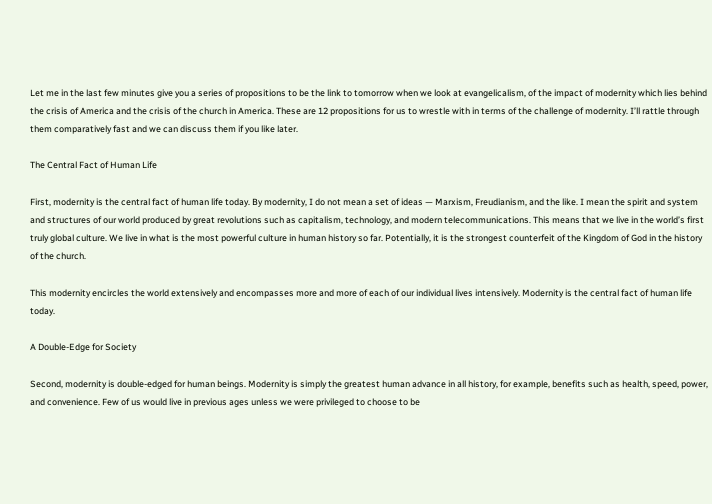Let me in the last few minutes give you a series of propositions to be the link to tomorrow when we look at evangelicalism, of the impact of modernity which lies behind the crisis of America and the crisis of the church in America. These are 12 propositions for us to wrestle with in terms of the challenge of modernity. I’ll rattle through them comparatively fast and we can discuss them if you like later.

The Central Fact of Human Life

First, modernity is the central fact of human life today. By modernity, I do not mean a set of ideas — Marxism, Freudianism, and the like. I mean the spirit and system and structures of our world produced by great revolutions such as capitalism, technology, and modern telecommunications. This means that we live in the world’s first truly global culture. We live in what is the most powerful culture in human history so far. Potentially, it is the strongest counterfeit of the Kingdom of God in the history of the church.

This modernity encircles the world extensively and encompasses more and more of each of our individual lives intensively. Modernity is the central fact of human life today.

A Double-Edge for Society

Second, modernity is double-edged for human beings. Modernity is simply the greatest human advance in all history, for example, benefits such as health, speed, power, and convenience. Few of us would live in previous ages unless we were privileged to choose to be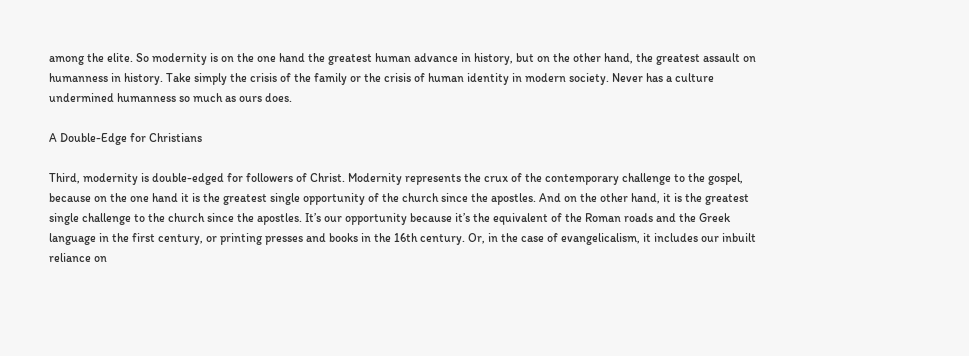among the elite. So modernity is on the one hand the greatest human advance in history, but on the other hand, the greatest assault on humanness in history. Take simply the crisis of the family or the crisis of human identity in modern society. Never has a culture undermined humanness so much as ours does.

A Double-Edge for Christians

Third, modernity is double-edged for followers of Christ. Modernity represents the crux of the contemporary challenge to the gospel, because on the one hand it is the greatest single opportunity of the church since the apostles. And on the other hand, it is the greatest single challenge to the church since the apostles. It’s our opportunity because it’s the equivalent of the Roman roads and the Greek language in the first century, or printing presses and books in the 16th century. Or, in the case of evangelicalism, it includes our inbuilt reliance on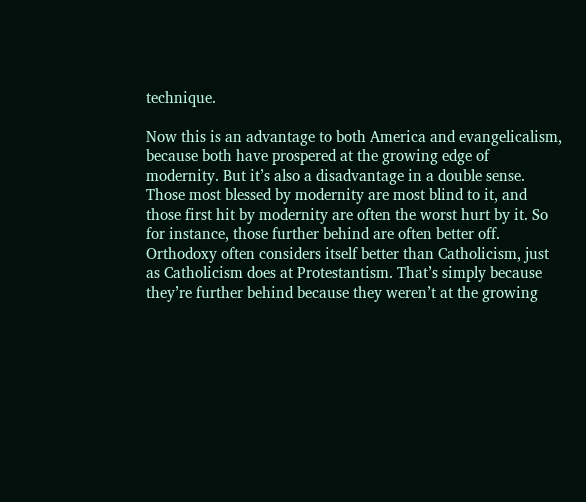technique.

Now this is an advantage to both America and evangelicalism, because both have prospered at the growing edge of modernity. But it’s also a disadvantage in a double sense. Those most blessed by modernity are most blind to it, and those first hit by modernity are often the worst hurt by it. So for instance, those further behind are often better off. Orthodoxy often considers itself better than Catholicism, just as Catholicism does at Protestantism. That’s simply because they’re further behind because they weren’t at the growing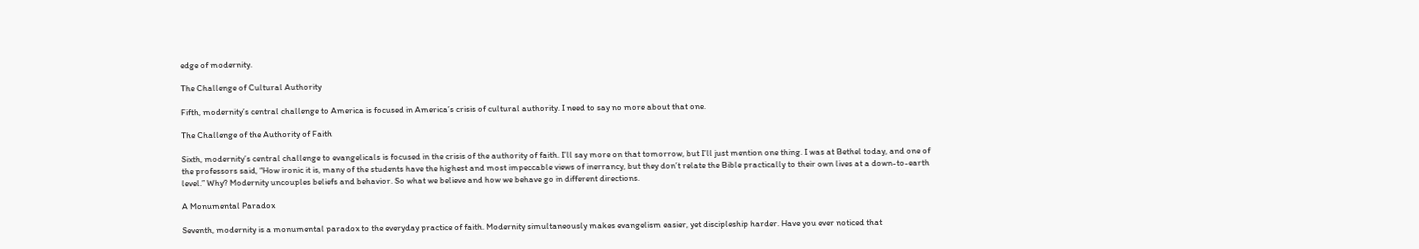edge of modernity.

The Challenge of Cultural Authority

Fifth, modernity’s central challenge to America is focused in America’s crisis of cultural authority. I need to say no more about that one.

The Challenge of the Authority of Faith

Sixth, modernity’s central challenge to evangelicals is focused in the crisis of the authority of faith. I’ll say more on that tomorrow, but I’ll just mention one thing. I was at Bethel today, and one of the professors said, “How ironic it is, many of the students have the highest and most impeccable views of inerrancy, but they don’t relate the Bible practically to their own lives at a down-to-earth level.” Why? Modernity uncouples beliefs and behavior. So what we believe and how we behave go in different directions.

A Monumental Paradox

Seventh, modernity is a monumental paradox to the everyday practice of faith. Modernity simultaneously makes evangelism easier, yet discipleship harder. Have you ever noticed that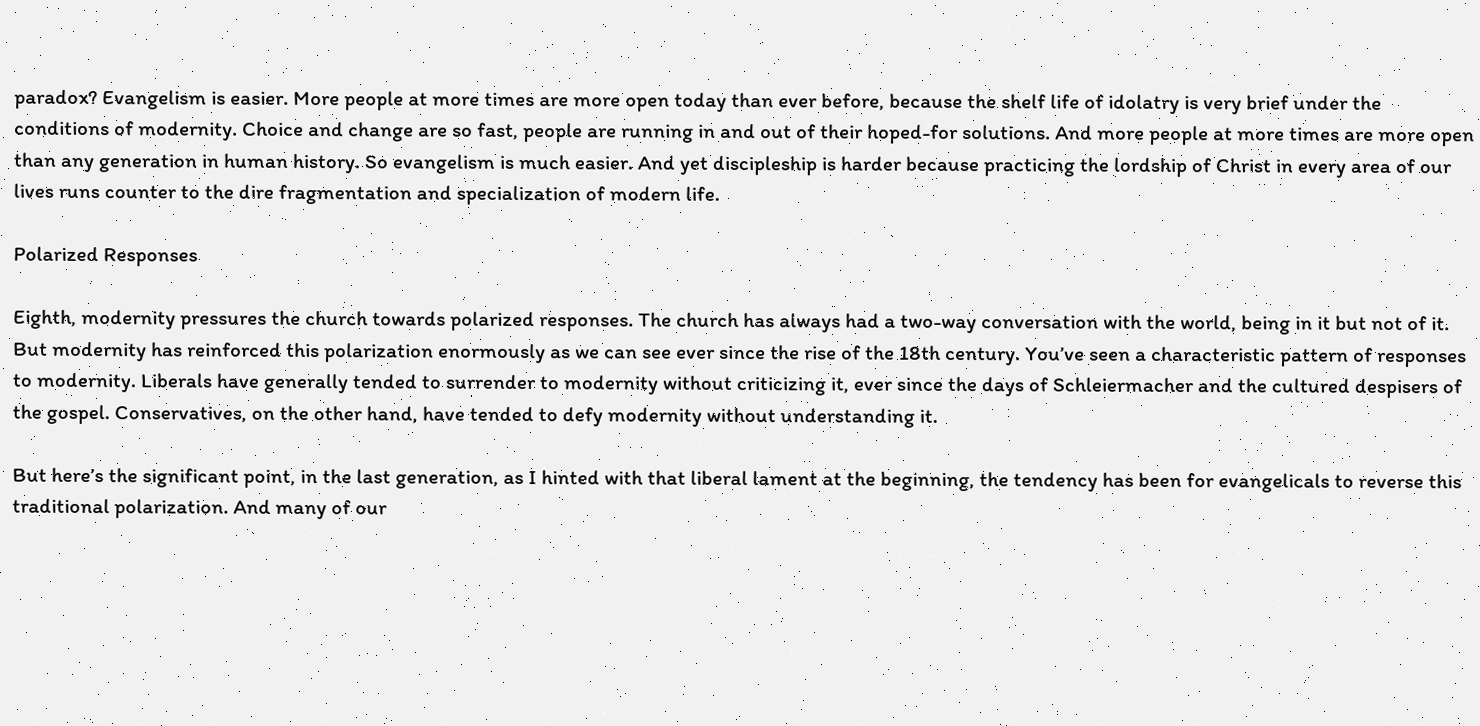paradox? Evangelism is easier. More people at more times are more open today than ever before, because the shelf life of idolatry is very brief under the conditions of modernity. Choice and change are so fast, people are running in and out of their hoped-for solutions. And more people at more times are more open than any generation in human history. So evangelism is much easier. And yet discipleship is harder because practicing the lordship of Christ in every area of our lives runs counter to the dire fragmentation and specialization of modern life.

Polarized Responses

Eighth, modernity pressures the church towards polarized responses. The church has always had a two-way conversation with the world, being in it but not of it. But modernity has reinforced this polarization enormously as we can see ever since the rise of the 18th century. You’ve seen a characteristic pattern of responses to modernity. Liberals have generally tended to surrender to modernity without criticizing it, ever since the days of Schleiermacher and the cultured despisers of the gospel. Conservatives, on the other hand, have tended to defy modernity without understanding it.

But here’s the significant point, in the last generation, as I hinted with that liberal lament at the beginning, the tendency has been for evangelicals to reverse this traditional polarization. And many of our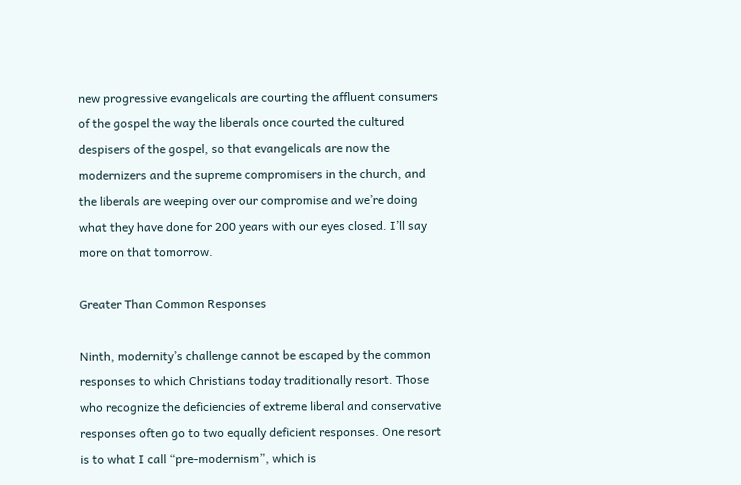new progressive evangelicals are courting the affluent consumers of the gospel the way the liberals once courted the cultured despisers of the gospel, so that evangelicals are now the modernizers and the supreme compromisers in the church, and the liberals are weeping over our compromise and we’re doing what they have done for 200 years with our eyes closed. I’ll say more on that tomorrow.

Greater Than Common Responses

Ninth, modernity’s challenge cannot be escaped by the common responses to which Christians today traditionally resort. Those who recognize the deficiencies of extreme liberal and conservative responses often go to two equally deficient responses. One resort is to what I call “pre-modernism”, which is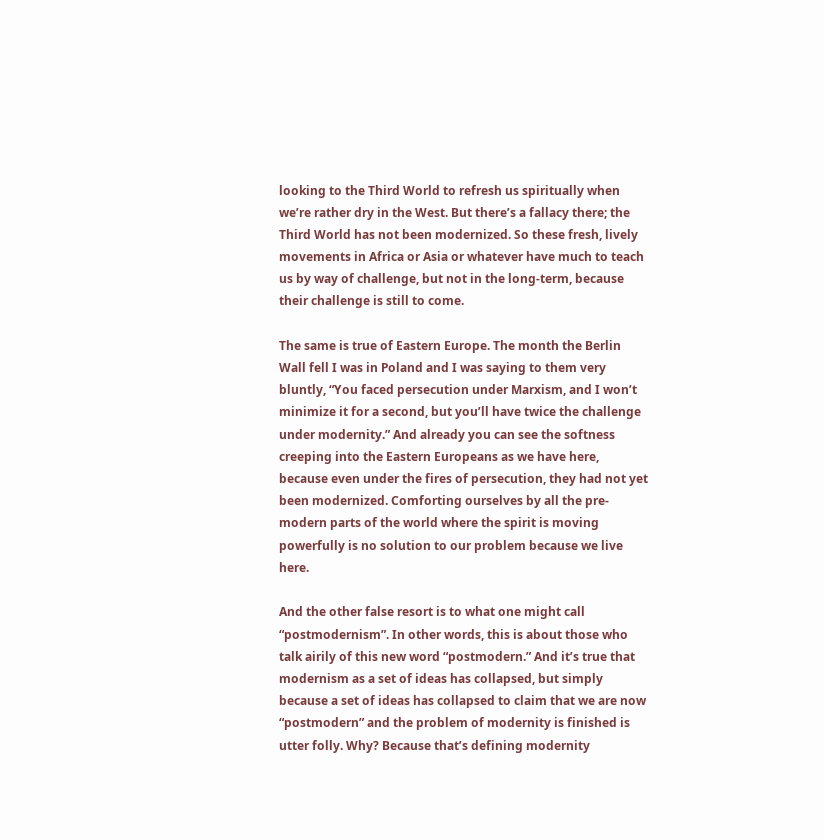looking to the Third World to refresh us spiritually when we’re rather dry in the West. But there’s a fallacy there; the Third World has not been modernized. So these fresh, lively movements in Africa or Asia or whatever have much to teach us by way of challenge, but not in the long-term, because their challenge is still to come.

The same is true of Eastern Europe. The month the Berlin Wall fell I was in Poland and I was saying to them very bluntly, “You faced persecution under Marxism, and I won’t minimize it for a second, but you’ll have twice the challenge under modernity.” And already you can see the softness creeping into the Eastern Europeans as we have here, because even under the fires of persecution, they had not yet been modernized. Comforting ourselves by all the pre-modern parts of the world where the spirit is moving powerfully is no solution to our problem because we live here.

And the other false resort is to what one might call “postmodernism”. In other words, this is about those who talk airily of this new word “postmodern.” And it’s true that modernism as a set of ideas has collapsed, but simply because a set of ideas has collapsed to claim that we are now “postmodern” and the problem of modernity is finished is utter folly. Why? Because that’s defining modernity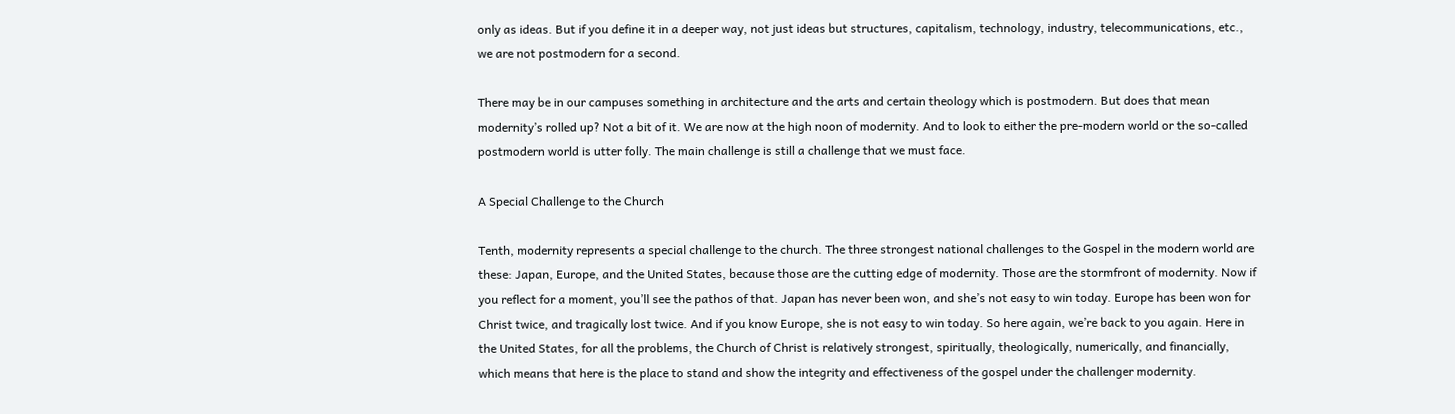only as ideas. But if you define it in a deeper way, not just ideas but structures, capitalism, technology, industry, telecommunications, etc., we are not postmodern for a second.

There may be in our campuses something in architecture and the arts and certain theology which is postmodern. But does that mean modernity’s rolled up? Not a bit of it. We are now at the high noon of modernity. And to look to either the pre-modern world or the so-called postmodern world is utter folly. The main challenge is still a challenge that we must face.

A Special Challenge to the Church

Tenth, modernity represents a special challenge to the church. The three strongest national challenges to the Gospel in the modern world are these: Japan, Europe, and the United States, because those are the cutting edge of modernity. Those are the stormfront of modernity. Now if you reflect for a moment, you’ll see the pathos of that. Japan has never been won, and she’s not easy to win today. Europe has been won for Christ twice, and tragically lost twice. And if you know Europe, she is not easy to win today. So here again, we’re back to you again. Here in the United States, for all the problems, the Church of Christ is relatively strongest, spiritually, theologically, numerically, and financially, which means that here is the place to stand and show the integrity and effectiveness of the gospel under the challenger modernity.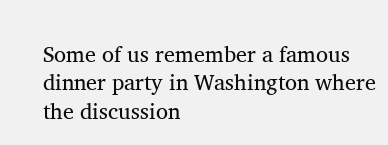Some of us remember a famous dinner party in Washington where the discussion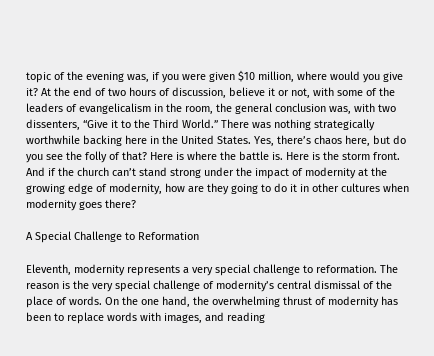topic of the evening was, if you were given $10 million, where would you give it? At the end of two hours of discussion, believe it or not, with some of the leaders of evangelicalism in the room, the general conclusion was, with two dissenters, “Give it to the Third World.” There was nothing strategically worthwhile backing here in the United States. Yes, there’s chaos here, but do you see the folly of that? Here is where the battle is. Here is the storm front. And if the church can’t stand strong under the impact of modernity at the growing edge of modernity, how are they going to do it in other cultures when modernity goes there?

A Special Challenge to Reformation

Eleventh, modernity represents a very special challenge to reformation. The reason is the very special challenge of modernity’s central dismissal of the place of words. On the one hand, the overwhelming thrust of modernity has been to replace words with images, and reading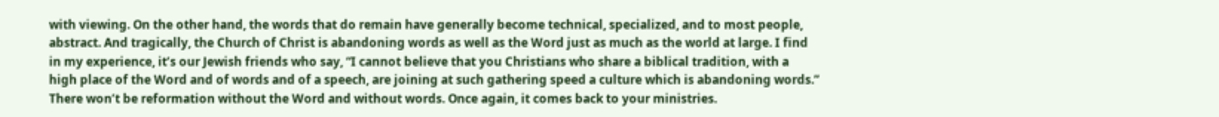with viewing. On the other hand, the words that do remain have generally become technical, specialized, and to most people, abstract. And tragically, the Church of Christ is abandoning words as well as the Word just as much as the world at large. I find in my experience, it’s our Jewish friends who say, “I cannot believe that you Christians who share a biblical tradition, with a high place of the Word and of words and of a speech, are joining at such gathering speed a culture which is abandoning words.” There won’t be reformation without the Word and without words. Once again, it comes back to your ministries.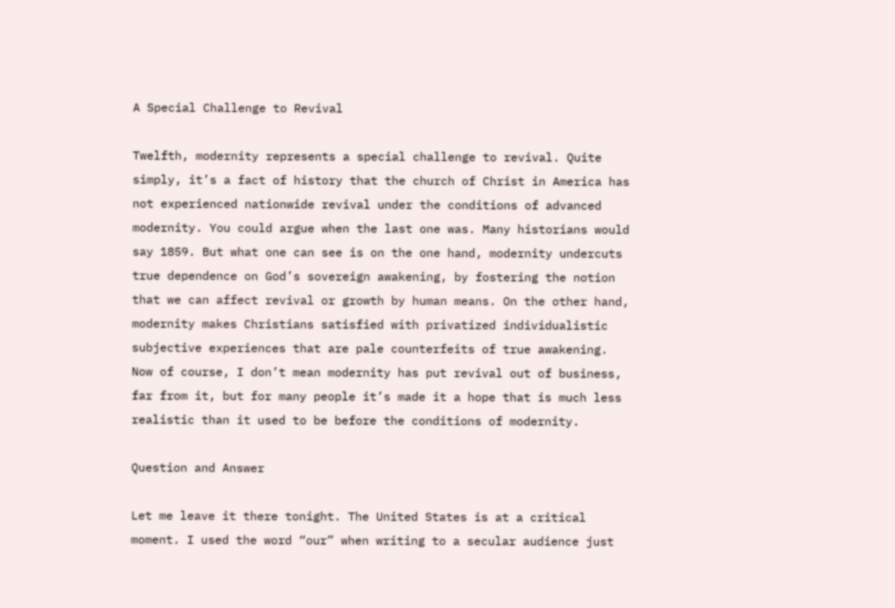A Special Challenge to Revival

Twelfth, modernity represents a special challenge to revival. Quite simply, it’s a fact of history that the church of Christ in America has not experienced nationwide revival under the conditions of advanced modernity. You could argue when the last one was. Many historians would say 1859. But what one can see is on the one hand, modernity undercuts true dependence on God’s sovereign awakening, by fostering the notion that we can affect revival or growth by human means. On the other hand, modernity makes Christians satisfied with privatized individualistic subjective experiences that are pale counterfeits of true awakening. Now of course, I don’t mean modernity has put revival out of business, far from it, but for many people it’s made it a hope that is much less realistic than it used to be before the conditions of modernity.

Question and Answer

Let me leave it there tonight. The United States is at a critical moment. I used the word “our” when writing to a secular audience just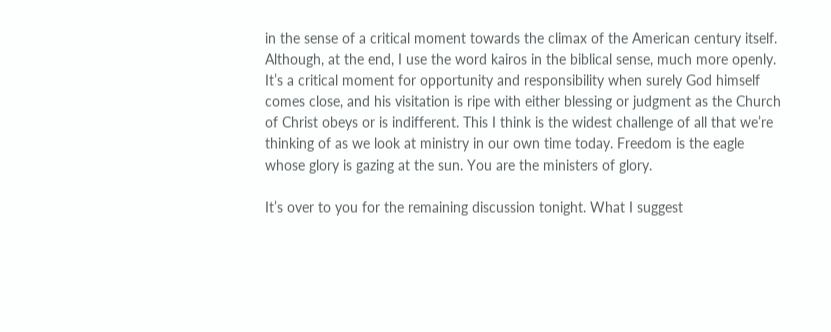in the sense of a critical moment towards the climax of the American century itself. Although, at the end, I use the word kairos in the biblical sense, much more openly. It’s a critical moment for opportunity and responsibility when surely God himself comes close, and his visitation is ripe with either blessing or judgment as the Church of Christ obeys or is indifferent. This I think is the widest challenge of all that we’re thinking of as we look at ministry in our own time today. Freedom is the eagle whose glory is gazing at the sun. You are the ministers of glory.

It’s over to you for the remaining discussion tonight. What I suggest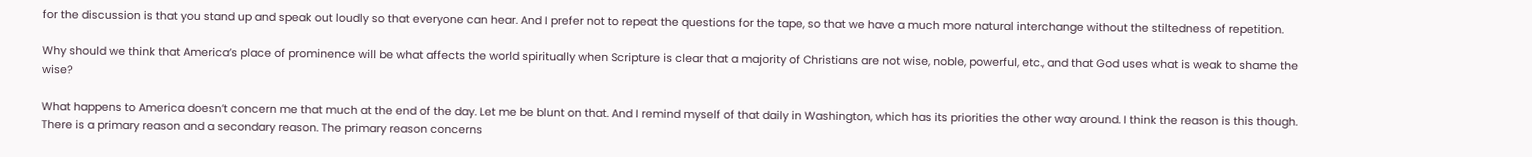for the discussion is that you stand up and speak out loudly so that everyone can hear. And I prefer not to repeat the questions for the tape, so that we have a much more natural interchange without the stiltedness of repetition.

Why should we think that America’s place of prominence will be what affects the world spiritually when Scripture is clear that a majority of Christians are not wise, noble, powerful, etc., and that God uses what is weak to shame the wise?

What happens to America doesn’t concern me that much at the end of the day. Let me be blunt on that. And I remind myself of that daily in Washington, which has its priorities the other way around. I think the reason is this though. There is a primary reason and a secondary reason. The primary reason concerns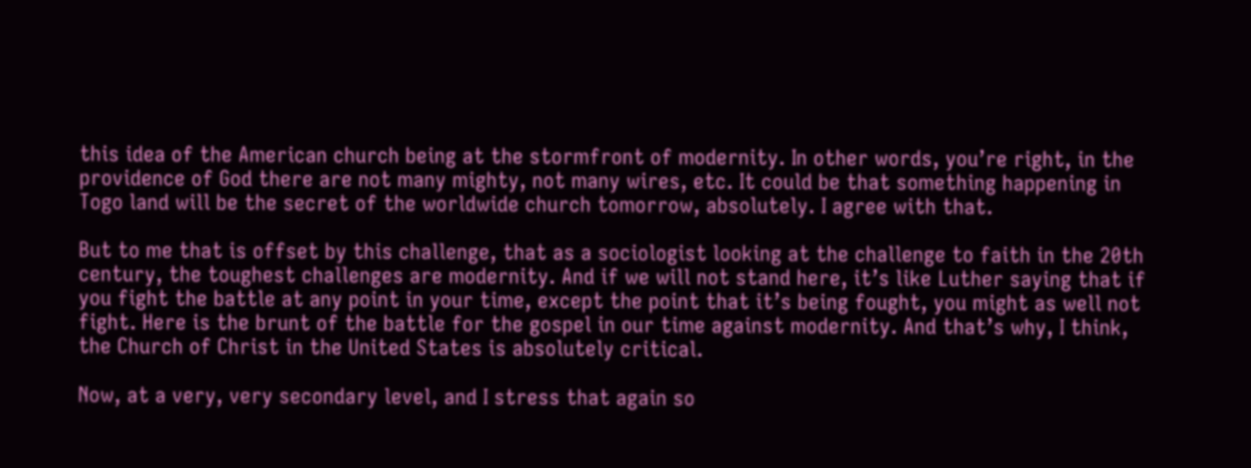this idea of the American church being at the stormfront of modernity. In other words, you’re right, in the providence of God there are not many mighty, not many wires, etc. It could be that something happening in Togo land will be the secret of the worldwide church tomorrow, absolutely. I agree with that.

But to me that is offset by this challenge, that as a sociologist looking at the challenge to faith in the 20th century, the toughest challenges are modernity. And if we will not stand here, it’s like Luther saying that if you fight the battle at any point in your time, except the point that it’s being fought, you might as well not fight. Here is the brunt of the battle for the gospel in our time against modernity. And that’s why, I think, the Church of Christ in the United States is absolutely critical.

Now, at a very, very secondary level, and I stress that again so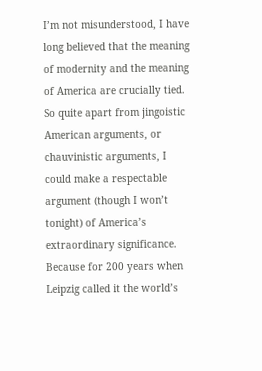I’m not misunderstood, I have long believed that the meaning of modernity and the meaning of America are crucially tied. So quite apart from jingoistic American arguments, or chauvinistic arguments, I could make a respectable argument (though I won’t tonight) of America’s extraordinary significance. Because for 200 years when Leipzig called it the world’s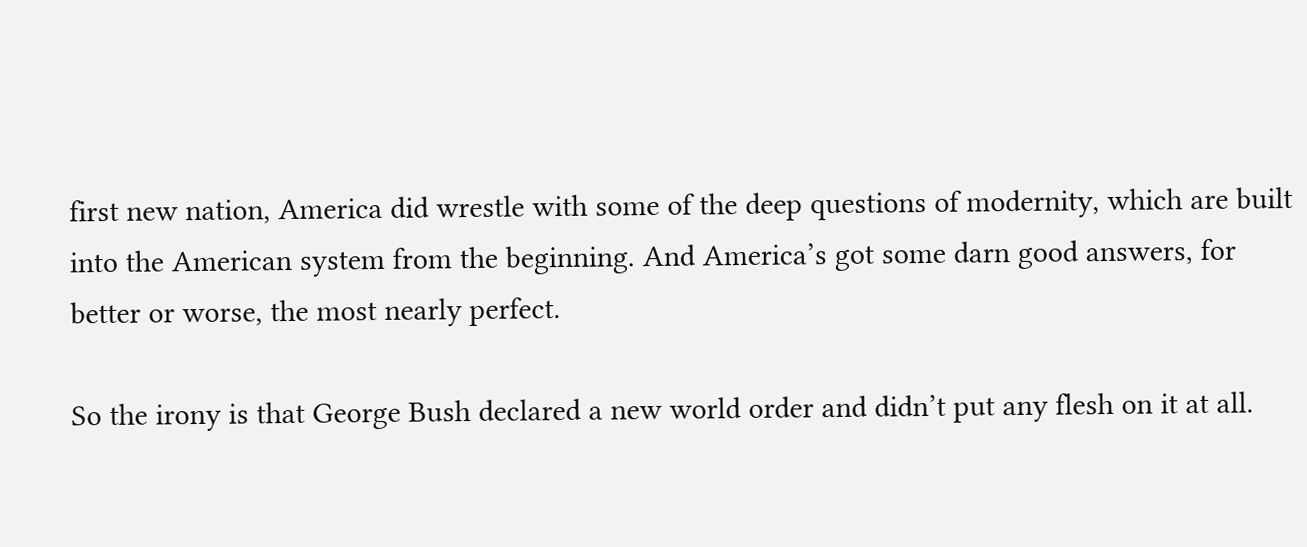first new nation, America did wrestle with some of the deep questions of modernity, which are built into the American system from the beginning. And America’s got some darn good answers, for better or worse, the most nearly perfect.

So the irony is that George Bush declared a new world order and didn’t put any flesh on it at all.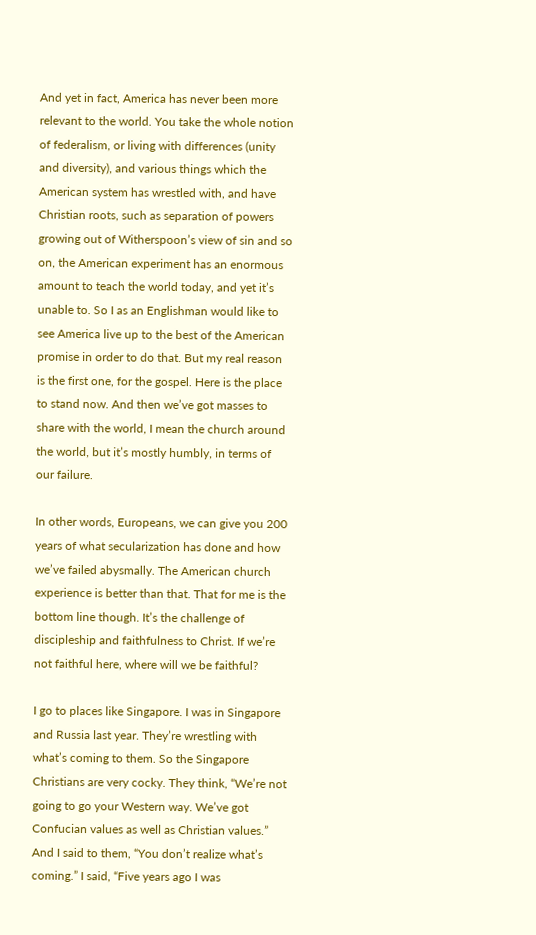And yet in fact, America has never been more relevant to the world. You take the whole notion of federalism, or living with differences (unity and diversity), and various things which the American system has wrestled with, and have Christian roots, such as separation of powers growing out of Witherspoon’s view of sin and so on, the American experiment has an enormous amount to teach the world today, and yet it’s unable to. So I as an Englishman would like to see America live up to the best of the American promise in order to do that. But my real reason is the first one, for the gospel. Here is the place to stand now. And then we’ve got masses to share with the world, I mean the church around the world, but it’s mostly humbly, in terms of our failure.

In other words, Europeans, we can give you 200 years of what secularization has done and how we’ve failed abysmally. The American church experience is better than that. That for me is the bottom line though. It’s the challenge of discipleship and faithfulness to Christ. If we’re not faithful here, where will we be faithful?

I go to places like Singapore. I was in Singapore and Russia last year. They’re wrestling with what’s coming to them. So the Singapore Christians are very cocky. They think, “We’re not going to go your Western way. We’ve got Confucian values as well as Christian values.” And I said to them, “You don’t realize what’s coming.” I said, “Five years ago I was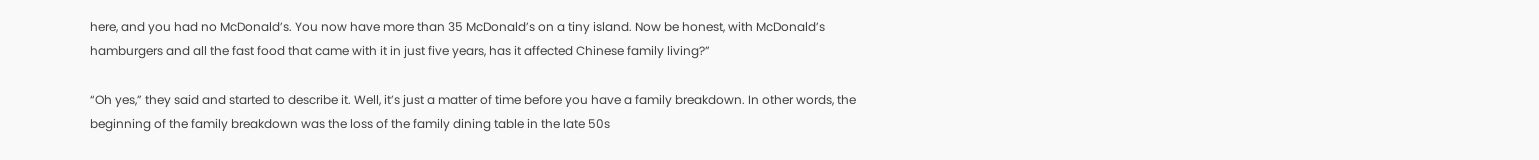here, and you had no McDonald’s. You now have more than 35 McDonald’s on a tiny island. Now be honest, with McDonald’s hamburgers and all the fast food that came with it in just five years, has it affected Chinese family living?”

“Oh yes,” they said and started to describe it. Well, it’s just a matter of time before you have a family breakdown. In other words, the beginning of the family breakdown was the loss of the family dining table in the late 50s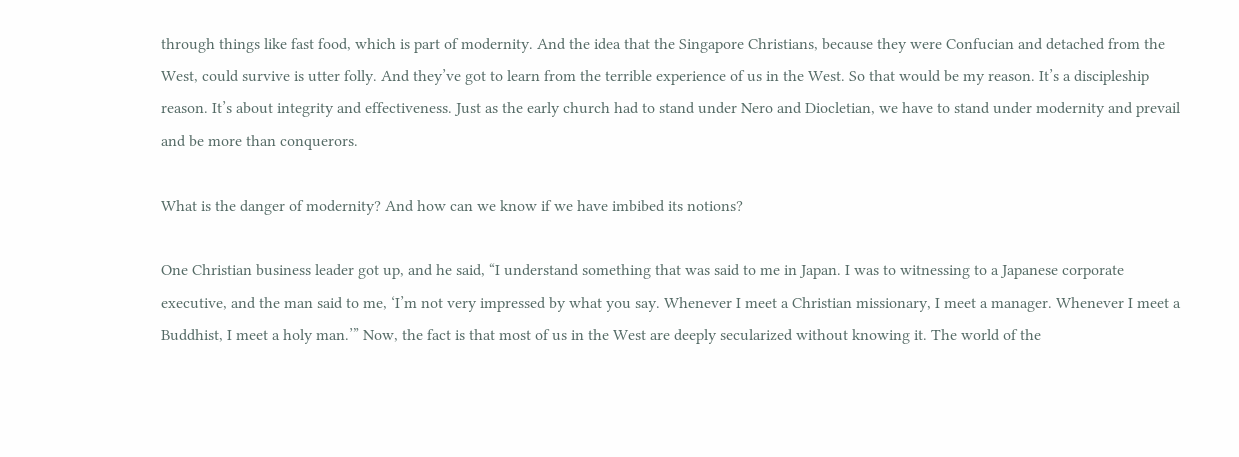through things like fast food, which is part of modernity. And the idea that the Singapore Christians, because they were Confucian and detached from the West, could survive is utter folly. And they’ve got to learn from the terrible experience of us in the West. So that would be my reason. It’s a discipleship reason. It’s about integrity and effectiveness. Just as the early church had to stand under Nero and Diocletian, we have to stand under modernity and prevail and be more than conquerors.

What is the danger of modernity? And how can we know if we have imbibed its notions?

One Christian business leader got up, and he said, “I understand something that was said to me in Japan. I was to witnessing to a Japanese corporate executive, and the man said to me, ‘I’m not very impressed by what you say. Whenever I meet a Christian missionary, I meet a manager. Whenever I meet a Buddhist, I meet a holy man.’” Now, the fact is that most of us in the West are deeply secularized without knowing it. The world of the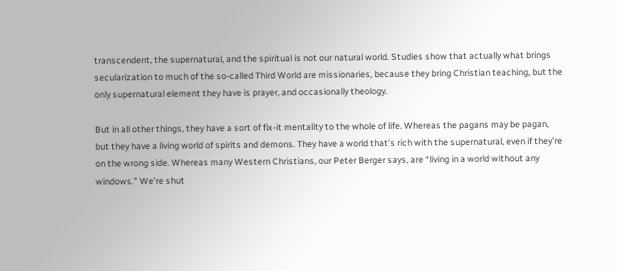transcendent, the supernatural, and the spiritual is not our natural world. Studies show that actually what brings secularization to much of the so-called Third World are missionaries, because they bring Christian teaching, but the only supernatural element they have is prayer, and occasionally theology.

But in all other things, they have a sort of fix-it mentality to the whole of life. Whereas the pagans may be pagan, but they have a living world of spirits and demons. They have a world that’s rich with the supernatural, even if they’re on the wrong side. Whereas many Western Christians, our Peter Berger says, are “living in a world without any windows.” We’re shut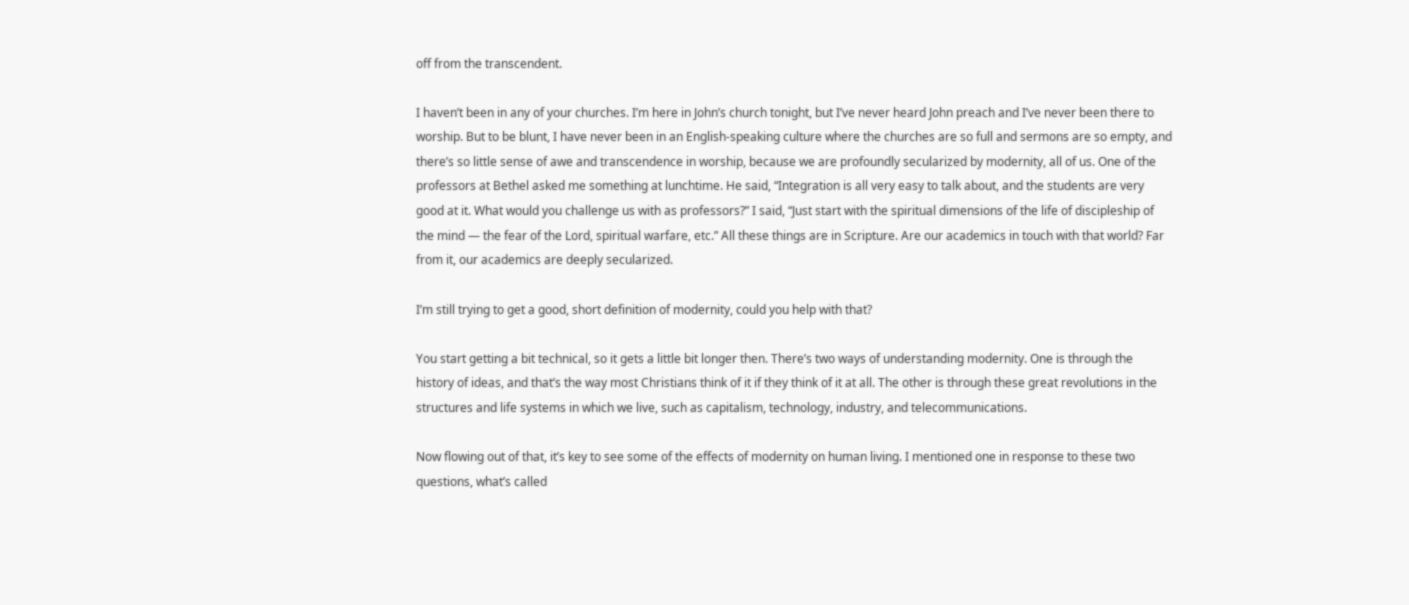off from the transcendent.

I haven’t been in any of your churches. I’m here in John’s church tonight, but I’ve never heard John preach and I’ve never been there to worship. But to be blunt, I have never been in an English-speaking culture where the churches are so full and sermons are so empty, and there’s so little sense of awe and transcendence in worship, because we are profoundly secularized by modernity, all of us. One of the professors at Bethel asked me something at lunchtime. He said, “Integration is all very easy to talk about, and the students are very good at it. What would you challenge us with as professors?” I said, “Just start with the spiritual dimensions of the life of discipleship of the mind — the fear of the Lord, spiritual warfare, etc.” All these things are in Scripture. Are our academics in touch with that world? Far from it, our academics are deeply secularized.

I’m still trying to get a good, short definition of modernity, could you help with that?

You start getting a bit technical, so it gets a little bit longer then. There’s two ways of understanding modernity. One is through the history of ideas, and that’s the way most Christians think of it if they think of it at all. The other is through these great revolutions in the structures and life systems in which we live, such as capitalism, technology, industry, and telecommunications.

Now flowing out of that, it’s key to see some of the effects of modernity on human living. I mentioned one in response to these two questions, what’s called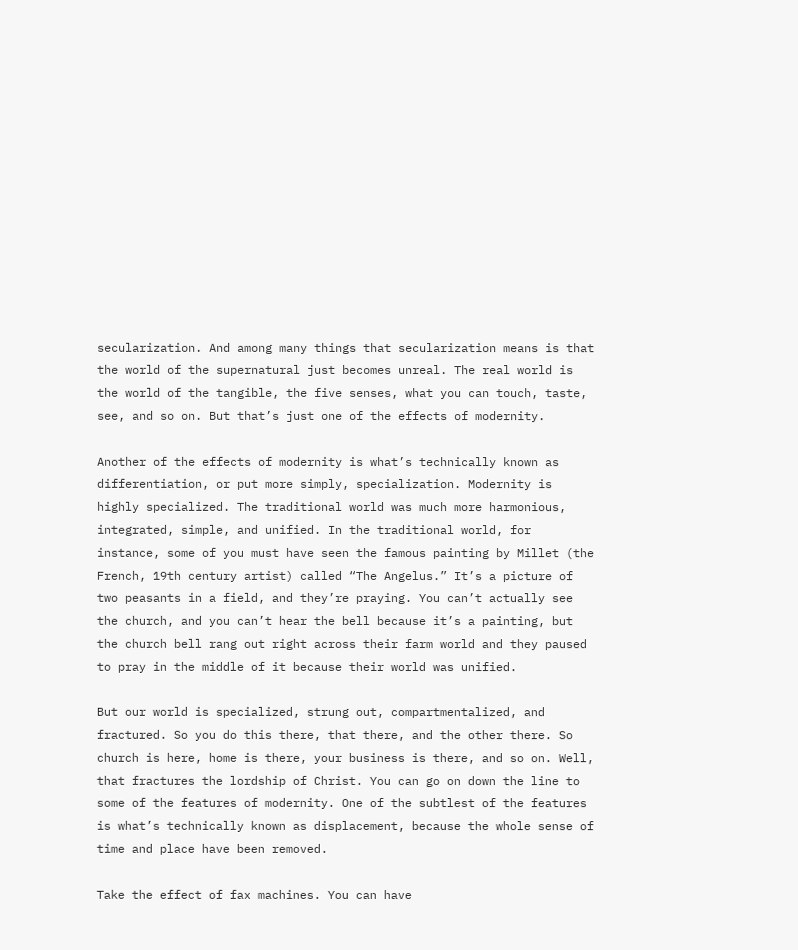secularization. And among many things that secularization means is that the world of the supernatural just becomes unreal. The real world is the world of the tangible, the five senses, what you can touch, taste, see, and so on. But that’s just one of the effects of modernity.

Another of the effects of modernity is what’s technically known as differentiation, or put more simply, specialization. Modernity is highly specialized. The traditional world was much more harmonious, integrated, simple, and unified. In the traditional world, for instance, some of you must have seen the famous painting by Millet (the French, 19th century artist) called “The Angelus.” It’s a picture of two peasants in a field, and they’re praying. You can’t actually see the church, and you can’t hear the bell because it’s a painting, but the church bell rang out right across their farm world and they paused to pray in the middle of it because their world was unified.

But our world is specialized, strung out, compartmentalized, and fractured. So you do this there, that there, and the other there. So church is here, home is there, your business is there, and so on. Well, that fractures the lordship of Christ. You can go on down the line to some of the features of modernity. One of the subtlest of the features is what’s technically known as displacement, because the whole sense of time and place have been removed.

Take the effect of fax machines. You can have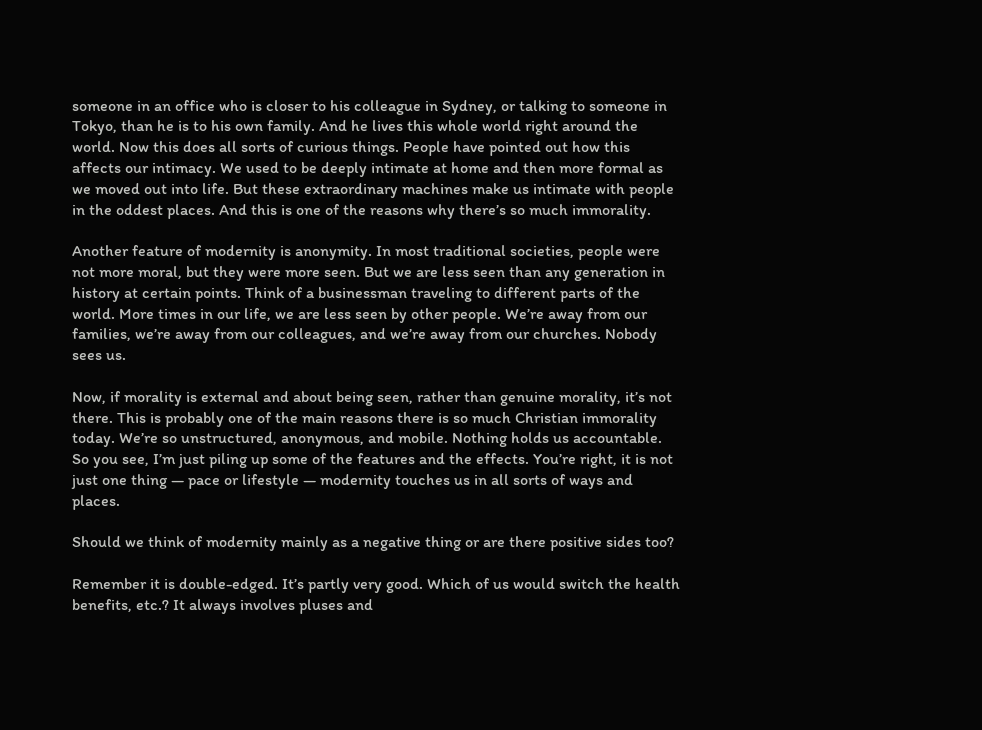someone in an office who is closer to his colleague in Sydney, or talking to someone in Tokyo, than he is to his own family. And he lives this whole world right around the world. Now this does all sorts of curious things. People have pointed out how this affects our intimacy. We used to be deeply intimate at home and then more formal as we moved out into life. But these extraordinary machines make us intimate with people in the oddest places. And this is one of the reasons why there’s so much immorality.

Another feature of modernity is anonymity. In most traditional societies, people were not more moral, but they were more seen. But we are less seen than any generation in history at certain points. Think of a businessman traveling to different parts of the world. More times in our life, we are less seen by other people. We’re away from our families, we’re away from our colleagues, and we’re away from our churches. Nobody sees us.

Now, if morality is external and about being seen, rather than genuine morality, it’s not there. This is probably one of the main reasons there is so much Christian immorality today. We’re so unstructured, anonymous, and mobile. Nothing holds us accountable. So you see, I’m just piling up some of the features and the effects. You’re right, it is not just one thing — pace or lifestyle — modernity touches us in all sorts of ways and places.

Should we think of modernity mainly as a negative thing or are there positive sides too?

Remember it is double-edged. It’s partly very good. Which of us would switch the health benefits, etc.? It always involves pluses and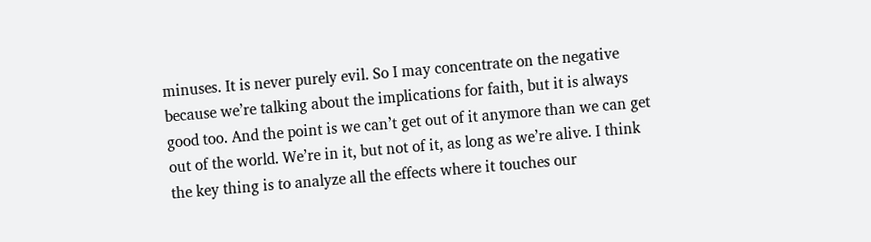minuses. It is never purely evil. So I may concentrate on the negative because we’re talking about the implications for faith, but it is always good too. And the point is we can’t get out of it anymore than we can get out of the world. We’re in it, but not of it, as long as we’re alive. I think the key thing is to analyze all the effects where it touches our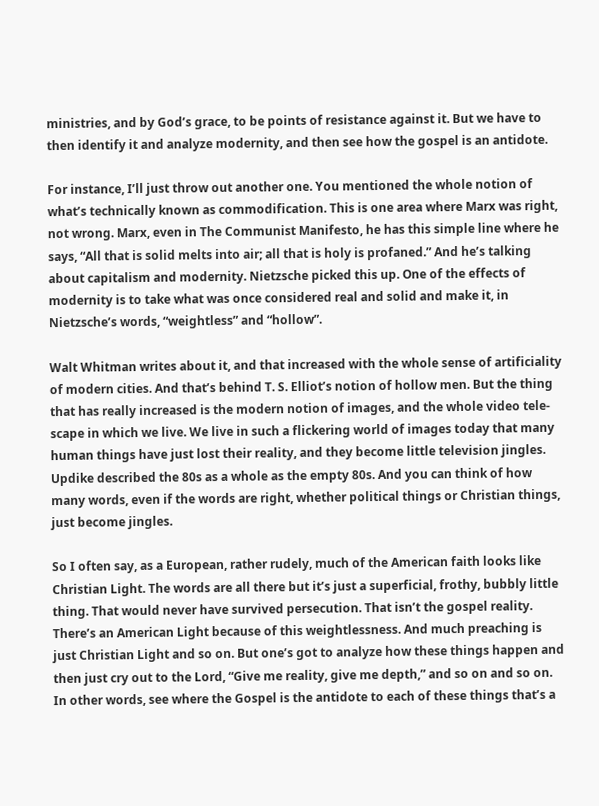ministries, and by God’s grace, to be points of resistance against it. But we have to then identify it and analyze modernity, and then see how the gospel is an antidote.

For instance, I’ll just throw out another one. You mentioned the whole notion of what’s technically known as commodification. This is one area where Marx was right, not wrong. Marx, even in The Communist Manifesto, he has this simple line where he says, “All that is solid melts into air; all that is holy is profaned.” And he’s talking about capitalism and modernity. Nietzsche picked this up. One of the effects of modernity is to take what was once considered real and solid and make it, in Nietzsche’s words, “weightless” and “hollow”.

Walt Whitman writes about it, and that increased with the whole sense of artificiality of modern cities. And that’s behind T. S. Elliot’s notion of hollow men. But the thing that has really increased is the modern notion of images, and the whole video tele-scape in which we live. We live in such a flickering world of images today that many human things have just lost their reality, and they become little television jingles. Updike described the 80s as a whole as the empty 80s. And you can think of how many words, even if the words are right, whether political things or Christian things, just become jingles.

So I often say, as a European, rather rudely, much of the American faith looks like Christian Light. The words are all there but it’s just a superficial, frothy, bubbly little thing. That would never have survived persecution. That isn’t the gospel reality. There’s an American Light because of this weightlessness. And much preaching is just Christian Light and so on. But one’s got to analyze how these things happen and then just cry out to the Lord, “Give me reality, give me depth,” and so on and so on. In other words, see where the Gospel is the antidote to each of these things that’s a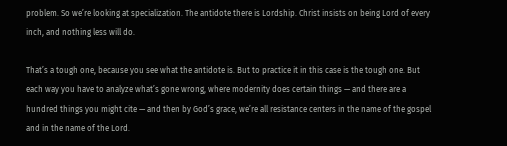problem. So we’re looking at specialization. The antidote there is Lordship. Christ insists on being Lord of every inch, and nothing less will do.

That’s a tough one, because you see what the antidote is. But to practice it in this case is the tough one. But each way you have to analyze what’s gone wrong, where modernity does certain things — and there are a hundred things you might cite — and then by God’s grace, we’re all resistance centers in the name of the gospel and in the name of the Lord.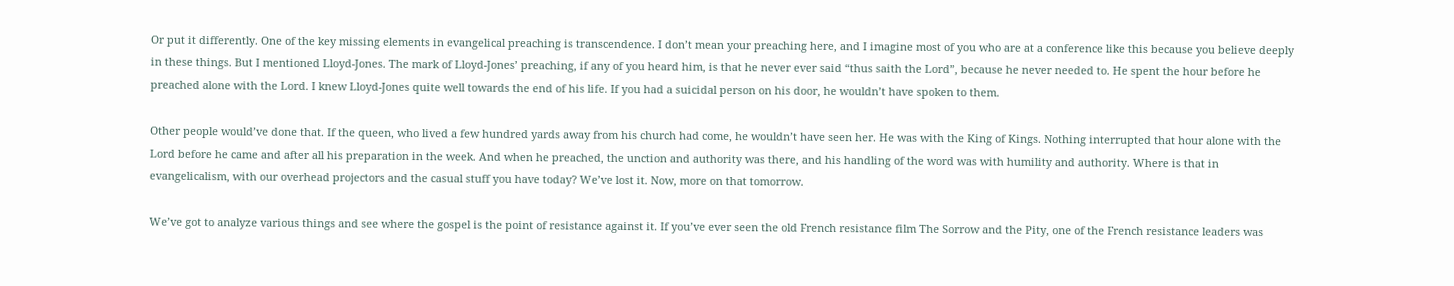Or put it differently. One of the key missing elements in evangelical preaching is transcendence. I don’t mean your preaching here, and I imagine most of you who are at a conference like this because you believe deeply in these things. But I mentioned Lloyd-Jones. The mark of Lloyd-Jones’ preaching, if any of you heard him, is that he never ever said “thus saith the Lord”, because he never needed to. He spent the hour before he preached alone with the Lord. I knew Lloyd-Jones quite well towards the end of his life. If you had a suicidal person on his door, he wouldn’t have spoken to them.

Other people would’ve done that. If the queen, who lived a few hundred yards away from his church had come, he wouldn’t have seen her. He was with the King of Kings. Nothing interrupted that hour alone with the Lord before he came and after all his preparation in the week. And when he preached, the unction and authority was there, and his handling of the word was with humility and authority. Where is that in evangelicalism, with our overhead projectors and the casual stuff you have today? We’ve lost it. Now, more on that tomorrow.

We’ve got to analyze various things and see where the gospel is the point of resistance against it. If you’ve ever seen the old French resistance film The Sorrow and the Pity, one of the French resistance leaders was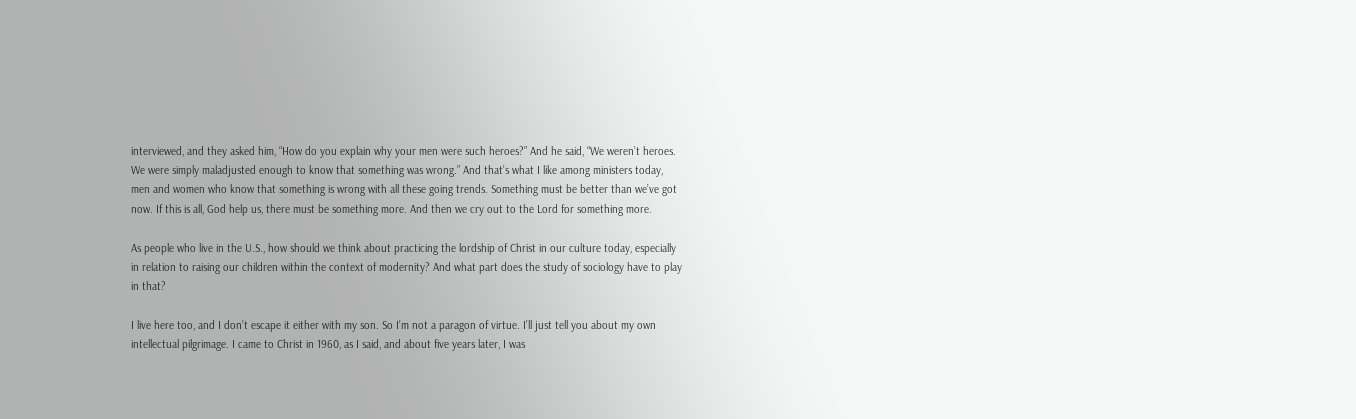interviewed, and they asked him, “How do you explain why your men were such heroes?” And he said, “We weren’t heroes. We were simply maladjusted enough to know that something was wrong.” And that’s what I like among ministers today, men and women who know that something is wrong with all these going trends. Something must be better than we’ve got now. If this is all, God help us, there must be something more. And then we cry out to the Lord for something more.

As people who live in the U.S., how should we think about practicing the lordship of Christ in our culture today, especially in relation to raising our children within the context of modernity? And what part does the study of sociology have to play in that?

I live here too, and I don’t escape it either with my son. So I’m not a paragon of virtue. I’ll just tell you about my own intellectual pilgrimage. I came to Christ in 1960, as I said, and about five years later, I was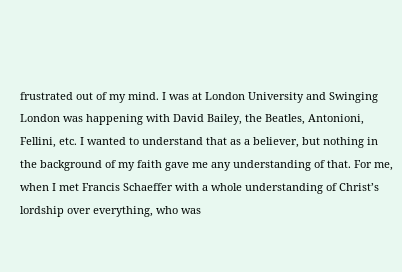frustrated out of my mind. I was at London University and Swinging London was happening with David Bailey, the Beatles, Antonioni, Fellini, etc. I wanted to understand that as a believer, but nothing in the background of my faith gave me any understanding of that. For me, when I met Francis Schaeffer with a whole understanding of Christ’s lordship over everything, who was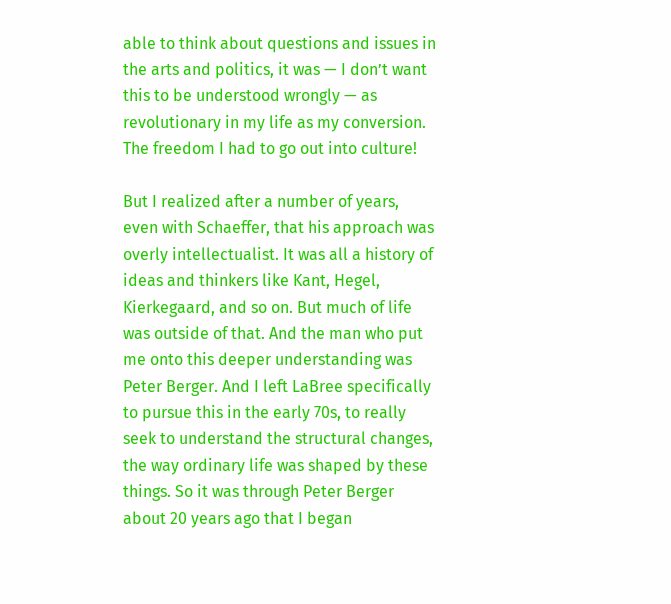able to think about questions and issues in the arts and politics, it was — I don’t want this to be understood wrongly — as revolutionary in my life as my conversion. The freedom I had to go out into culture!

But I realized after a number of years, even with Schaeffer, that his approach was overly intellectualist. It was all a history of ideas and thinkers like Kant, Hegel, Kierkegaard, and so on. But much of life was outside of that. And the man who put me onto this deeper understanding was Peter Berger. And I left LaBree specifically to pursue this in the early 70s, to really seek to understand the structural changes, the way ordinary life was shaped by these things. So it was through Peter Berger about 20 years ago that I began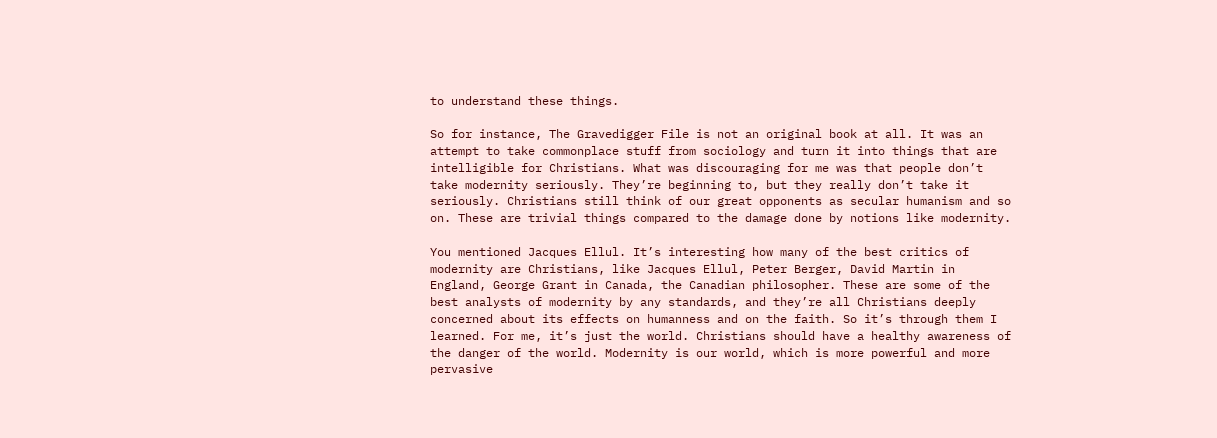to understand these things.

So for instance, The Gravedigger File is not an original book at all. It was an attempt to take commonplace stuff from sociology and turn it into things that are intelligible for Christians. What was discouraging for me was that people don’t take modernity seriously. They’re beginning to, but they really don’t take it seriously. Christians still think of our great opponents as secular humanism and so on. These are trivial things compared to the damage done by notions like modernity.

You mentioned Jacques Ellul. It’s interesting how many of the best critics of modernity are Christians, like Jacques Ellul, Peter Berger, David Martin in England, George Grant in Canada, the Canadian philosopher. These are some of the best analysts of modernity by any standards, and they’re all Christians deeply concerned about its effects on humanness and on the faith. So it’s through them I learned. For me, it’s just the world. Christians should have a healthy awareness of the danger of the world. Modernity is our world, which is more powerful and more pervasive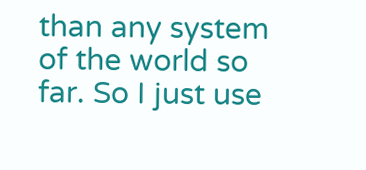than any system of the world so far. So I just use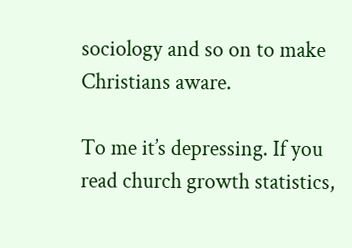sociology and so on to make Christians aware.

To me it’s depressing. If you read church growth statistics,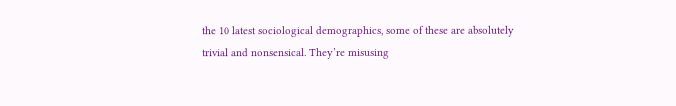the 10 latest sociological demographics, some of these are absolutely trivial and nonsensical. They’re misusing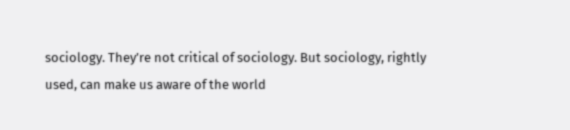sociology. They’re not critical of sociology. But sociology, rightly used, can make us aware of the world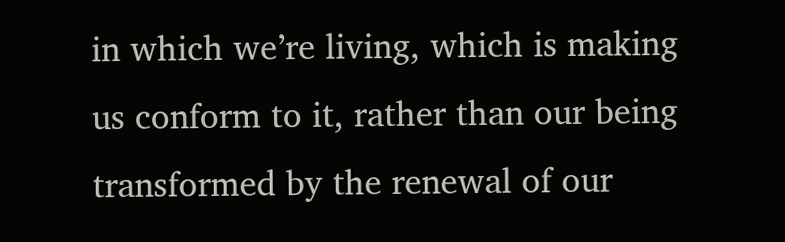in which we’re living, which is making us conform to it, rather than our being transformed by the renewal of our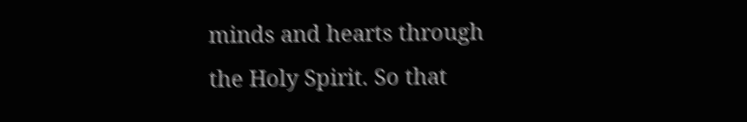minds and hearts through the Holy Spirit. So that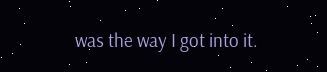was the way I got into it.